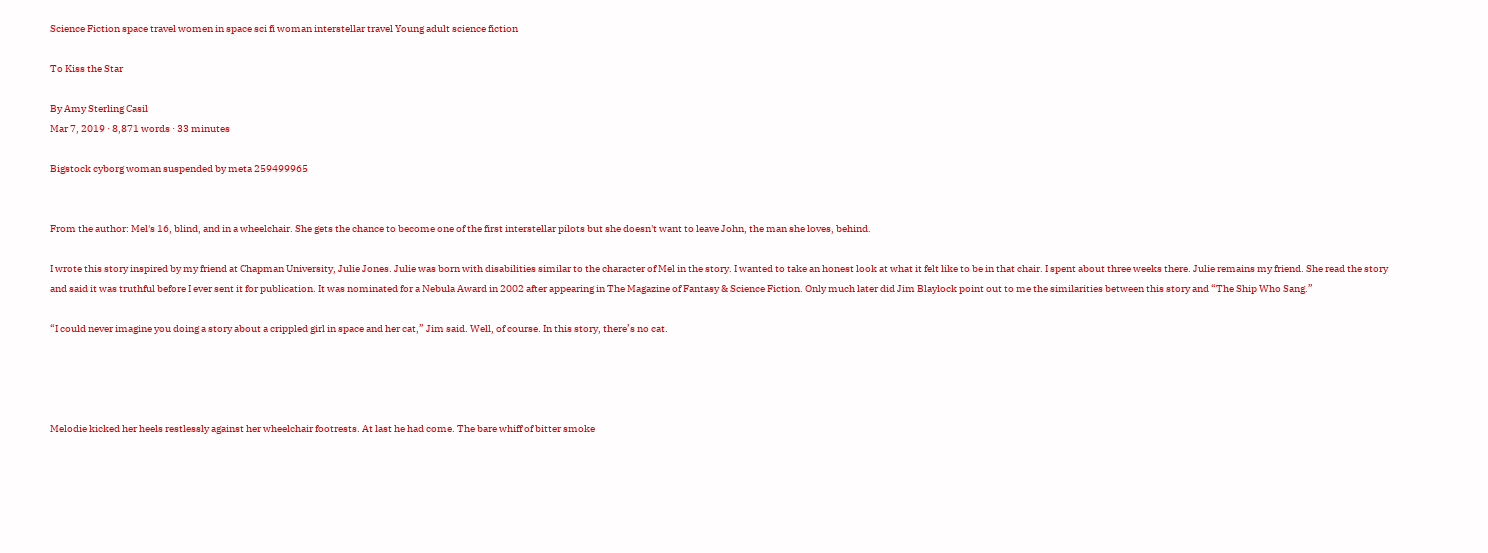Science Fiction space travel women in space sci fi woman interstellar travel Young adult science fiction

To Kiss the Star

By Amy Sterling Casil
Mar 7, 2019 · 8,871 words · 33 minutes

Bigstock cyborg woman suspended by meta 259499965


From the author: Mel's 16, blind, and in a wheelchair. She gets the chance to become one of the first interstellar pilots but she doesn't want to leave John, the man she loves, behind.

I wrote this story inspired by my friend at Chapman University, Julie Jones. Julie was born with disabilities similar to the character of Mel in the story. I wanted to take an honest look at what it felt like to be in that chair. I spent about three weeks there. Julie remains my friend. She read the story and said it was truthful before I ever sent it for publication. It was nominated for a Nebula Award in 2002 after appearing in The Magazine of Fantasy & Science Fiction. Only much later did Jim Blaylock point out to me the similarities between this story and “The Ship Who Sang.”

“I could never imagine you doing a story about a crippled girl in space and her cat,” Jim said. Well, of course. In this story, there’s no cat.




Melodie kicked her heels restlessly against her wheelchair footrests. At last he had come. The bare whiff of bitter smoke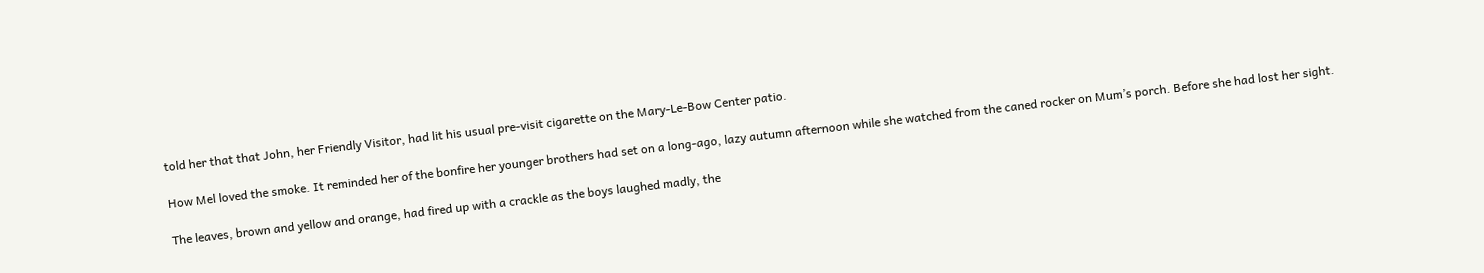told her that that John, her Friendly Visitor, had lit his usual pre-visit cigarette on the Mary-Le-Bow Center patio.

How Mel loved the smoke. It reminded her of the bonfire her younger brothers had set on a long-ago, lazy autumn afternoon while she watched from the caned rocker on Mum’s porch. Before she had lost her sight.

The leaves, brown and yellow and orange, had fired up with a crackle as the boys laughed madly, the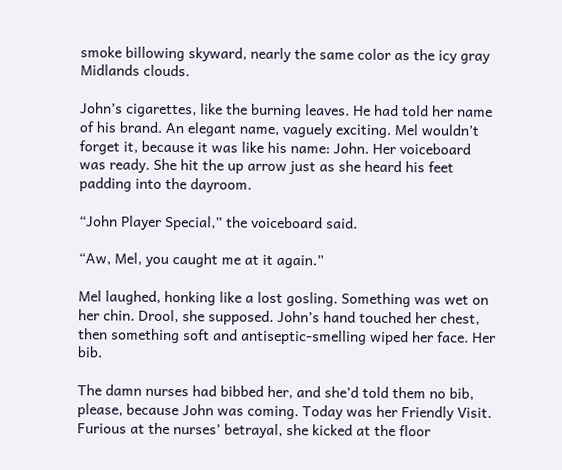smoke billowing skyward, nearly the same color as the icy gray Midlands clouds.

John’s cigarettes, like the burning leaves. He had told her name of his brand. An elegant name, vaguely exciting. Mel wouldn’t forget it, because it was like his name: John. Her voiceboard was ready. She hit the up arrow just as she heard his feet padding into the dayroom.

“John Player Special,” the voiceboard said.

“Aw, Mel, you caught me at it again.”

Mel laughed, honking like a lost gosling. Something was wet on her chin. Drool, she supposed. John’s hand touched her chest, then something soft and antiseptic-smelling wiped her face. Her bib.

The damn nurses had bibbed her, and she’d told them no bib, please, because John was coming. Today was her Friendly Visit. Furious at the nurses’ betrayal, she kicked at the floor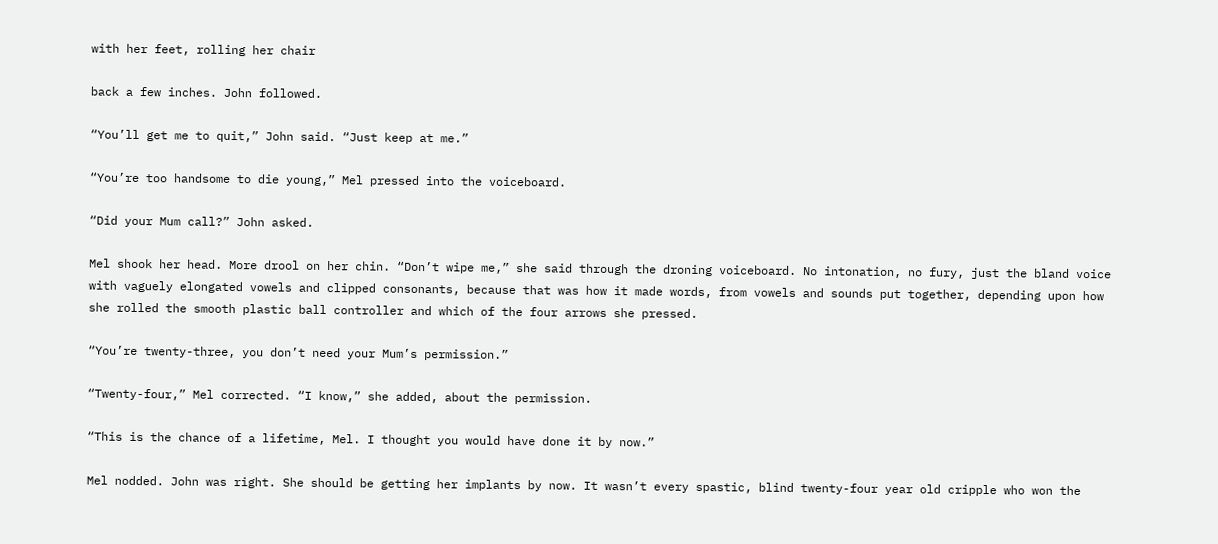with her feet, rolling her chair

back a few inches. John followed.

“You’ll get me to quit,” John said. “Just keep at me.”

“You’re too handsome to die young,” Mel pressed into the voiceboard.

“Did your Mum call?” John asked.

Mel shook her head. More drool on her chin. “Don’t wipe me,” she said through the droning voiceboard. No intonation, no fury, just the bland voice with vaguely elongated vowels and clipped consonants, because that was how it made words, from vowels and sounds put together, depending upon how she rolled the smooth plastic ball controller and which of the four arrows she pressed.

“You’re twenty-three, you don’t need your Mum’s permission.”

“Twenty-four,” Mel corrected. “I know,” she added, about the permission.

“This is the chance of a lifetime, Mel. I thought you would have done it by now.”

Mel nodded. John was right. She should be getting her implants by now. It wasn’t every spastic, blind twenty-four year old cripple who won the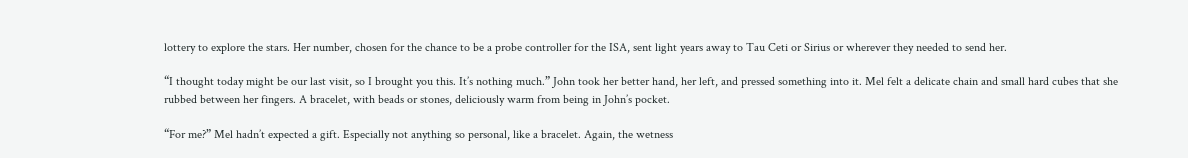lottery to explore the stars. Her number, chosen for the chance to be a probe controller for the ISA, sent light years away to Tau Ceti or Sirius or wherever they needed to send her.

“I thought today might be our last visit, so I brought you this. It’s nothing much.” John took her better hand, her left, and pressed something into it. Mel felt a delicate chain and small hard cubes that she rubbed between her fingers. A bracelet, with beads or stones, deliciously warm from being in John’s pocket.

“For me?” Mel hadn’t expected a gift. Especially not anything so personal, like a bracelet. Again, the wetness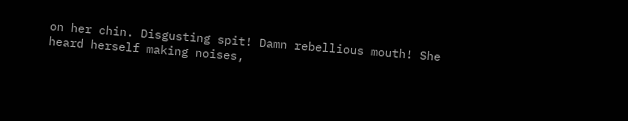on her chin. Disgusting spit! Damn rebellious mouth! She heard herself making noises,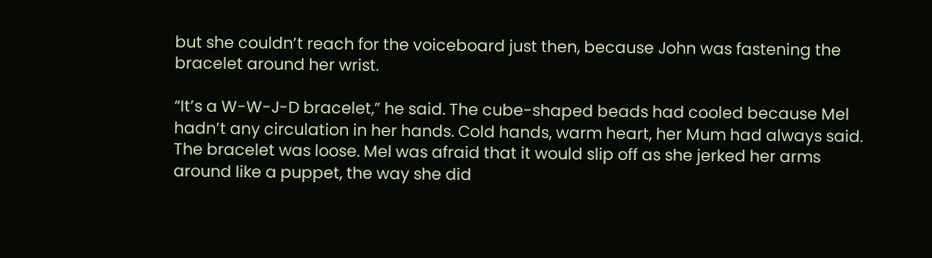but she couldn’t reach for the voiceboard just then, because John was fastening the bracelet around her wrist.

“It’s a W-W-J-D bracelet,” he said. The cube-shaped beads had cooled because Mel hadn’t any circulation in her hands. Cold hands, warm heart, her Mum had always said. The bracelet was loose. Mel was afraid that it would slip off as she jerked her arms around like a puppet, the way she did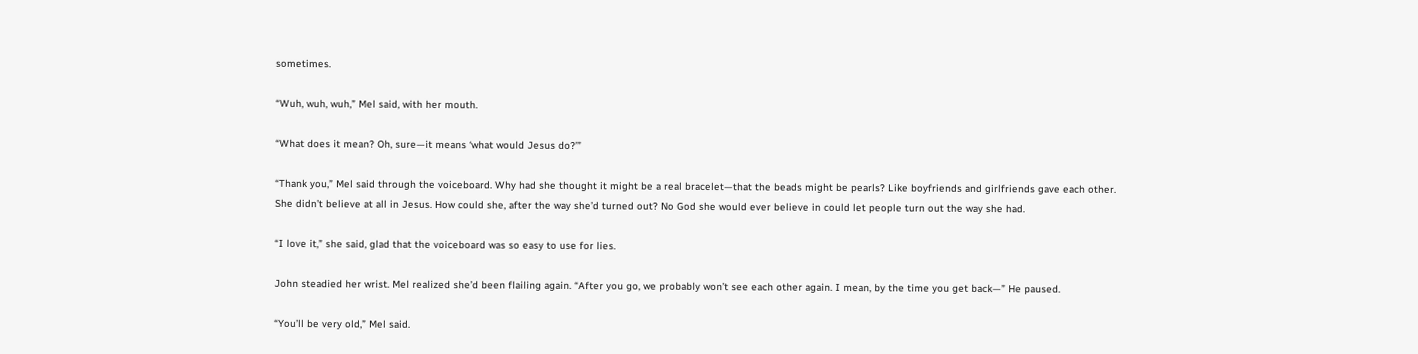sometimes.

“Wuh, wuh, wuh,” Mel said, with her mouth.

“What does it mean? Oh, sure—it means ‘what would Jesus do?’”

“Thank you,” Mel said through the voiceboard. Why had she thought it might be a real bracelet—that the beads might be pearls? Like boyfriends and girlfriends gave each other. She didn’t believe at all in Jesus. How could she, after the way she’d turned out? No God she would ever believe in could let people turn out the way she had.

“I love it,” she said, glad that the voiceboard was so easy to use for lies.

John steadied her wrist. Mel realized she’d been flailing again. “After you go, we probably won’t see each other again. I mean, by the time you get back—” He paused.

“You’ll be very old,” Mel said.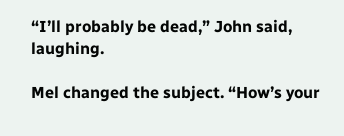“I’ll probably be dead,” John said, laughing.

Mel changed the subject. “How’s your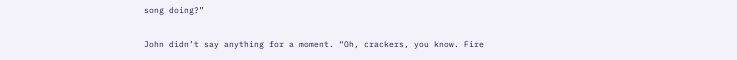song doing?”

John didn’t say anything for a moment. “Oh, crackers, you know. Fire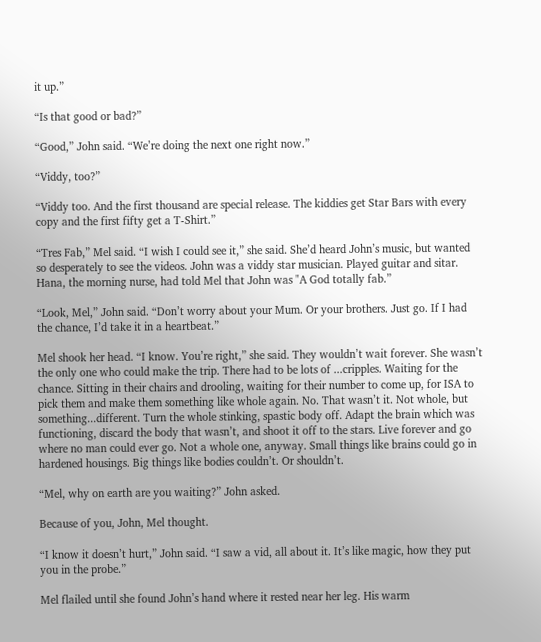it up.”

“Is that good or bad?”

“Good,” John said. “We’re doing the next one right now.”

“Viddy, too?”

“Viddy too. And the first thousand are special release. The kiddies get Star Bars with every copy and the first fifty get a T-Shirt.”

“Tres Fab,” Mel said. “I wish I could see it,” she said. She’d heard John’s music, but wanted so desperately to see the videos. John was a viddy star musician. Played guitar and sitar. Hana, the morning nurse, had told Mel that John was "A God totally fab.”

“Look, Mel,” John said. “Don’t worry about your Mum. Or your brothers. Just go. If I had the chance, I’d take it in a heartbeat.”

Mel shook her head. “I know. You’re right,” she said. They wouldn’t wait forever. She wasn’t the only one who could make the trip. There had to be lots of ...cripples. Waiting for the chance. Sitting in their chairs and drooling, waiting for their number to come up, for ISA to pick them and make them something like whole again. No. That wasn’t it. Not whole, but something...different. Turn the whole stinking, spastic body off. Adapt the brain which was functioning, discard the body that wasn’t, and shoot it off to the stars. Live forever and go where no man could ever go. Not a whole one, anyway. Small things like brains could go in hardened housings. Big things like bodies couldn’t. Or shouldn’t.

“Mel, why on earth are you waiting?” John asked.

Because of you, John, Mel thought.

“I know it doesn’t hurt,” John said. “I saw a vid, all about it. It’s like magic, how they put you in the probe.”

Mel flailed until she found John’s hand where it rested near her leg. His warm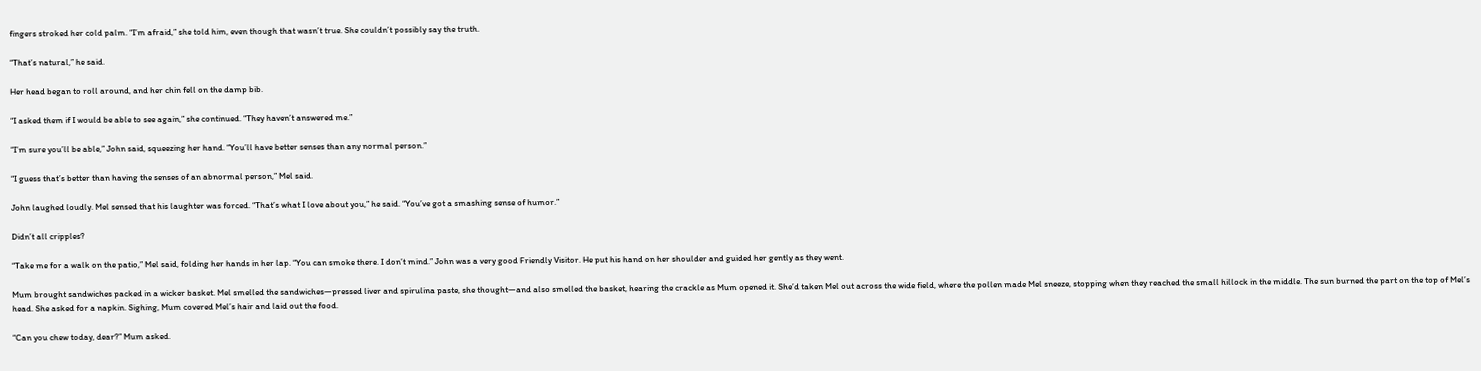fingers stroked her cold palm. “I’m afraid,” she told him, even though that wasn’t true. She couldn’t possibly say the truth.

“That’s natural,” he said.

Her head began to roll around, and her chin fell on the damp bib.

“I asked them if I would be able to see again,” she continued. “They haven’t answered me.”

“I’m sure you’ll be able,” John said, squeezing her hand. “You’ll have better senses than any normal person.”

“I guess that’s better than having the senses of an abnormal person,” Mel said.

John laughed loudly. Mel sensed that his laughter was forced. “That’s what I love about you,” he said. “You’ve got a smashing sense of humor.”

Didn’t all cripples?

“Take me for a walk on the patio,” Mel said, folding her hands in her lap. “You can smoke there. I don’t mind.” John was a very good Friendly Visitor. He put his hand on her shoulder and guided her gently as they went.

Mum brought sandwiches packed in a wicker basket. Mel smelled the sandwiches—pressed liver and spirulina paste, she thought—and also smelled the basket, hearing the crackle as Mum opened it. She’d taken Mel out across the wide field, where the pollen made Mel sneeze, stopping when they reached the small hillock in the middle. The sun burned the part on the top of Mel’s head. She asked for a napkin. Sighing, Mum covered Mel’s hair and laid out the food.

“Can you chew today, dear?” Mum asked.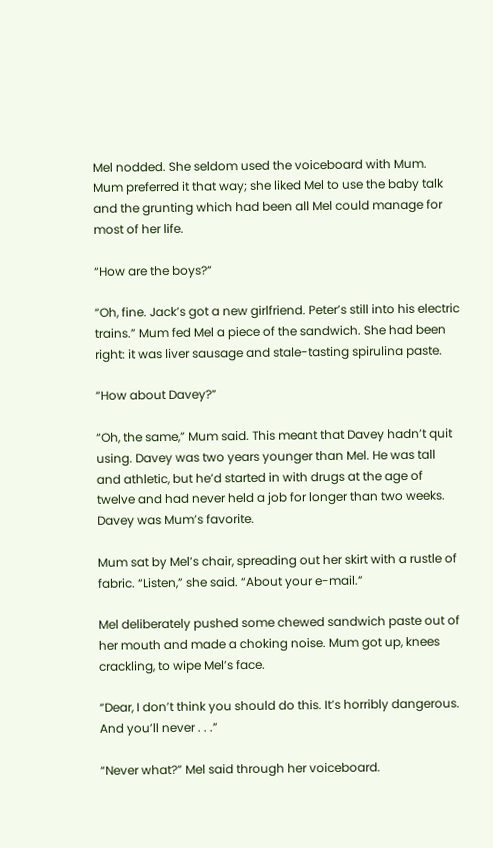Mel nodded. She seldom used the voiceboard with Mum. Mum preferred it that way; she liked Mel to use the baby talk and the grunting which had been all Mel could manage for most of her life.

“How are the boys?”

“Oh, fine. Jack’s got a new girlfriend. Peter’s still into his electric trains.” Mum fed Mel a piece of the sandwich. She had been right: it was liver sausage and stale-tasting spirulina paste.

“How about Davey?”

“Oh, the same,” Mum said. This meant that Davey hadn’t quit using. Davey was two years younger than Mel. He was tall and athletic, but he’d started in with drugs at the age of twelve and had never held a job for longer than two weeks. Davey was Mum’s favorite.

Mum sat by Mel’s chair, spreading out her skirt with a rustle of fabric. “Listen,” she said. “About your e-mail.”

Mel deliberately pushed some chewed sandwich paste out of her mouth and made a choking noise. Mum got up, knees crackling, to wipe Mel’s face.

“Dear, I don’t think you should do this. It’s horribly dangerous. And you’ll never . . .”

“Never what?” Mel said through her voiceboard.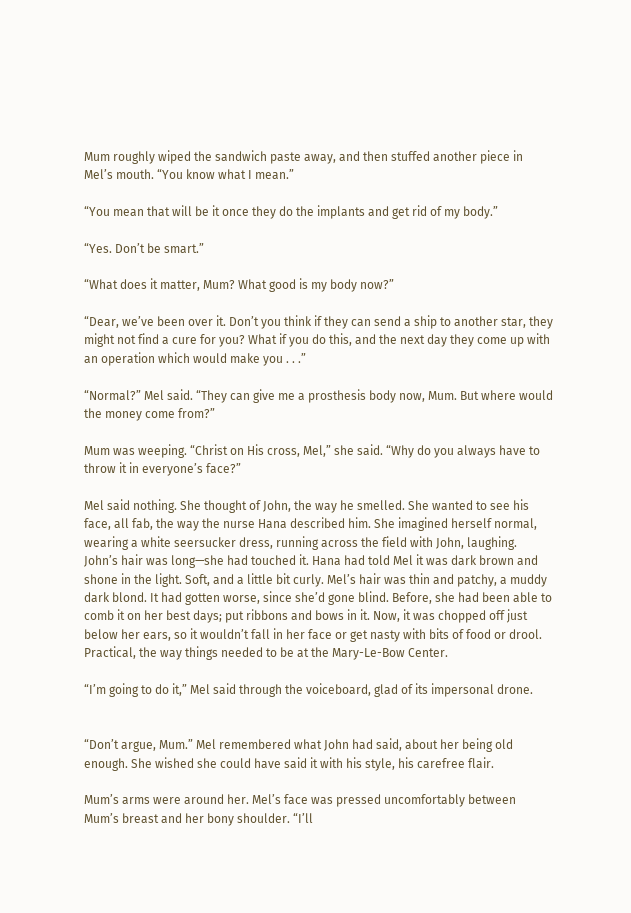Mum roughly wiped the sandwich paste away, and then stuffed another piece in Mel’s mouth. “You know what I mean.”

“You mean that will be it once they do the implants and get rid of my body.”

“Yes. Don’t be smart.”

“What does it matter, Mum? What good is my body now?”

“Dear, we’ve been over it. Don’t you think if they can send a ship to another star, they might not find a cure for you? What if you do this, and the next day they come up with an operation which would make you . . .”

“Normal?” Mel said. “They can give me a prosthesis body now, Mum. But where would the money come from?”

Mum was weeping. “Christ on His cross, Mel,” she said. “Why do you always have to throw it in everyone’s face?”

Mel said nothing. She thought of John, the way he smelled. She wanted to see his face, all fab, the way the nurse Hana described him. She imagined herself normal, wearing a white seersucker dress, running across the field with John, laughing. John’s hair was long—she had touched it. Hana had told Mel it was dark brown and shone in the light. Soft, and a little bit curly. Mel’s hair was thin and patchy, a muddy dark blond. It had gotten worse, since she’d gone blind. Before, she had been able to comb it on her best days; put ribbons and bows in it. Now, it was chopped off just below her ears, so it wouldn’t fall in her face or get nasty with bits of food or drool. Practical, the way things needed to be at the Mary-Le-Bow Center.

“I’m going to do it,” Mel said through the voiceboard, glad of its impersonal drone.


“Don’t argue, Mum.” Mel remembered what John had said, about her being old enough. She wished she could have said it with his style, his carefree flair.

Mum’s arms were around her. Mel’s face was pressed uncomfortably between Mum’s breast and her bony shoulder. “I’ll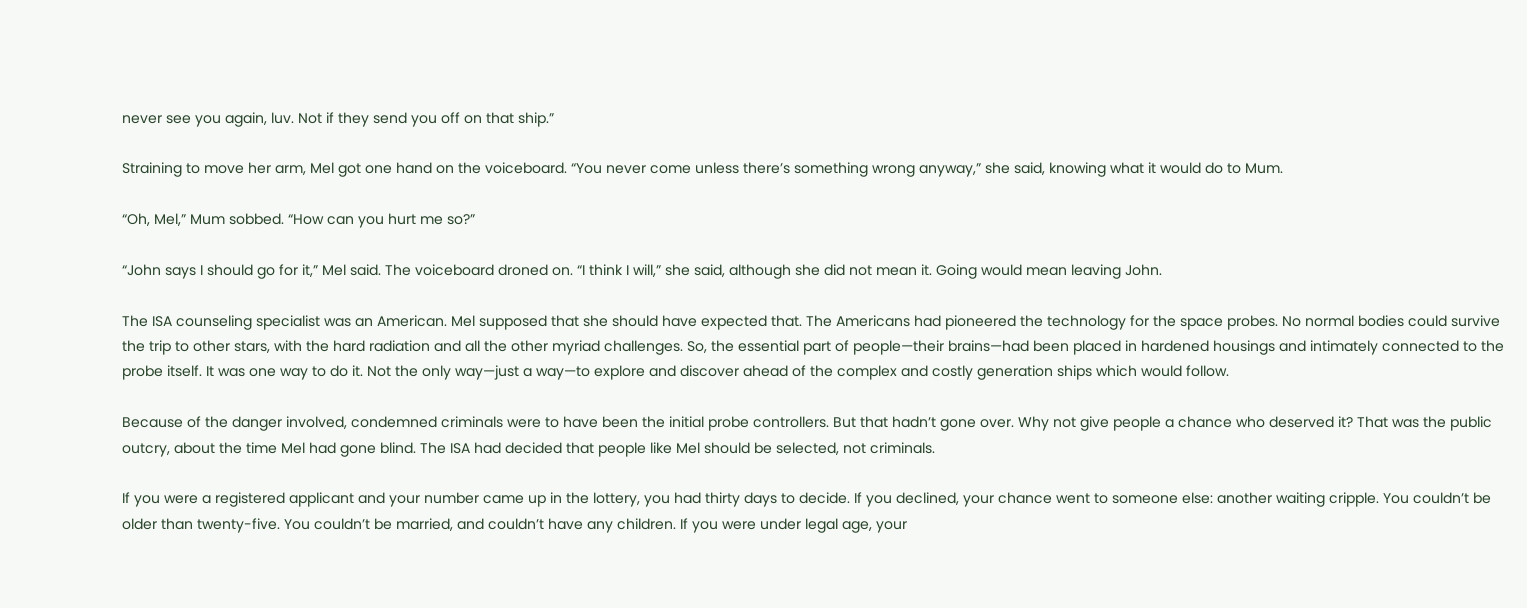never see you again, luv. Not if they send you off on that ship.”

Straining to move her arm, Mel got one hand on the voiceboard. “You never come unless there’s something wrong anyway,” she said, knowing what it would do to Mum.

“Oh, Mel,” Mum sobbed. “How can you hurt me so?”

“John says I should go for it,” Mel said. The voiceboard droned on. “I think I will,” she said, although she did not mean it. Going would mean leaving John.

The ISA counseling specialist was an American. Mel supposed that she should have expected that. The Americans had pioneered the technology for the space probes. No normal bodies could survive the trip to other stars, with the hard radiation and all the other myriad challenges. So, the essential part of people—their brains—had been placed in hardened housings and intimately connected to the probe itself. It was one way to do it. Not the only way—just a way—to explore and discover ahead of the complex and costly generation ships which would follow.

Because of the danger involved, condemned criminals were to have been the initial probe controllers. But that hadn’t gone over. Why not give people a chance who deserved it? That was the public outcry, about the time Mel had gone blind. The ISA had decided that people like Mel should be selected, not criminals.

If you were a registered applicant and your number came up in the lottery, you had thirty days to decide. If you declined, your chance went to someone else: another waiting cripple. You couldn’t be older than twenty-five. You couldn’t be married, and couldn’t have any children. If you were under legal age, your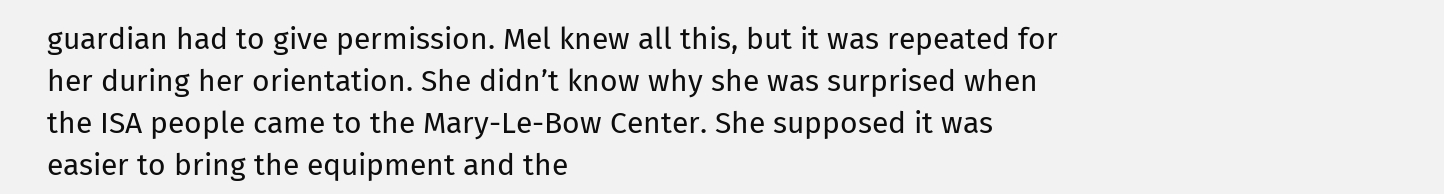guardian had to give permission. Mel knew all this, but it was repeated for her during her orientation. She didn’t know why she was surprised when the ISA people came to the Mary-Le-Bow Center. She supposed it was easier to bring the equipment and the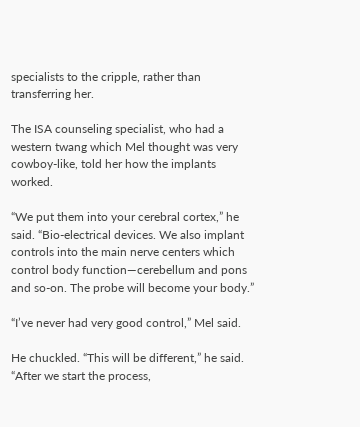specialists to the cripple, rather than transferring her.

The ISA counseling specialist, who had a western twang which Mel thought was very cowboy-like, told her how the implants worked.

“We put them into your cerebral cortex,” he said. “Bio-electrical devices. We also implant controls into the main nerve centers which control body function—cerebellum and pons and so-on. The probe will become your body.”

“I’ve never had very good control,” Mel said.

He chuckled. “This will be different,” he said. “After we start the process,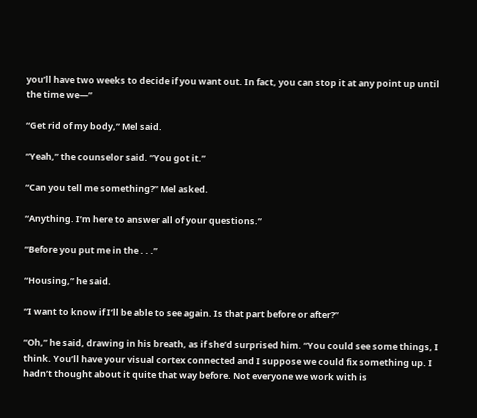you’ll have two weeks to decide if you want out. In fact, you can stop it at any point up until the time we—”

“Get rid of my body,” Mel said.

“Yeah,” the counselor said. “You got it.”

“Can you tell me something?” Mel asked.

“Anything. I’m here to answer all of your questions.”

“Before you put me in the . . .”

“Housing,” he said.

“I want to know if I’ll be able to see again. Is that part before or after?”

“Oh,” he said, drawing in his breath, as if she’d surprised him. “You could see some things, I think. You’ll have your visual cortex connected and I suppose we could fix something up. I hadn’t thought about it quite that way before. Not everyone we work with is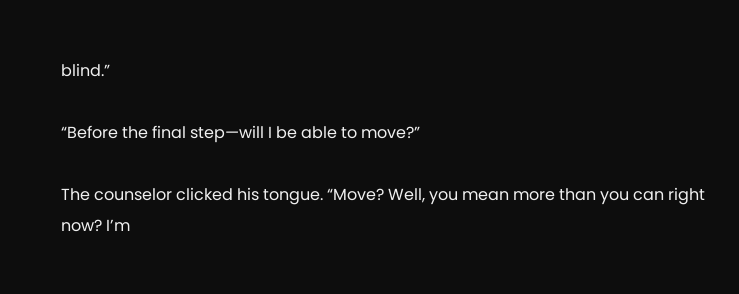blind.”

“Before the final step—will I be able to move?”

The counselor clicked his tongue. “Move? Well, you mean more than you can right now? I’m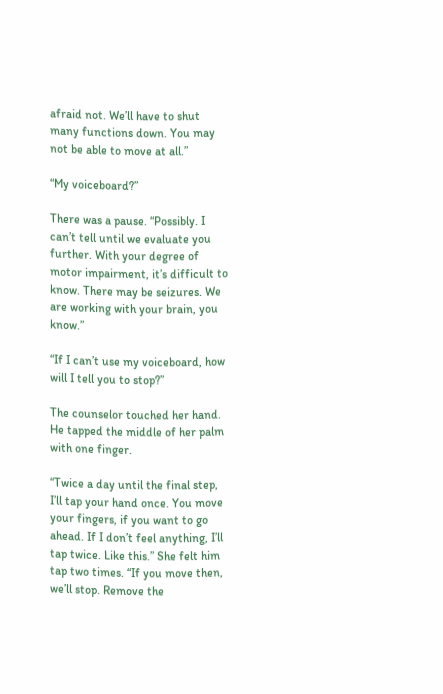afraid not. We’ll have to shut many functions down. You may not be able to move at all.”

“My voiceboard?”

There was a pause. “Possibly. I can’t tell until we evaluate you further. With your degree of motor impairment, it’s difficult to know. There may be seizures. We are working with your brain, you know.”

“If I can’t use my voiceboard, how will I tell you to stop?”

The counselor touched her hand. He tapped the middle of her palm with one finger.

“Twice a day until the final step, I’ll tap your hand once. You move your fingers, if you want to go ahead. If I don’t feel anything, I’ll tap twice. Like this.” She felt him tap two times. “If you move then, we’ll stop. Remove the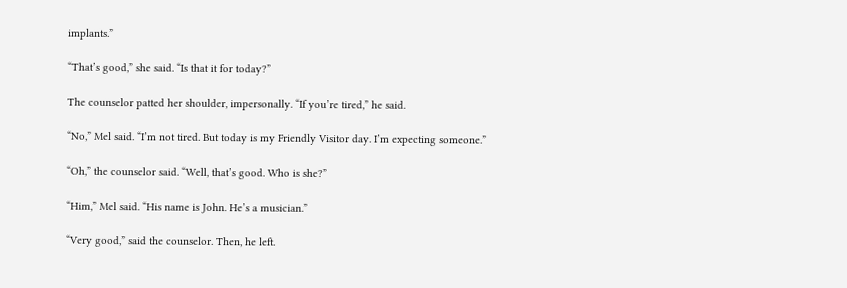implants.”

“That’s good,” she said. “Is that it for today?”

The counselor patted her shoulder, impersonally. “If you’re tired,” he said.

“No,” Mel said. “I’m not tired. But today is my Friendly Visitor day. I’m expecting someone.”

“Oh,” the counselor said. “Well, that’s good. Who is she?”

“Him,” Mel said. “His name is John. He’s a musician.”

“Very good,” said the counselor. Then, he left.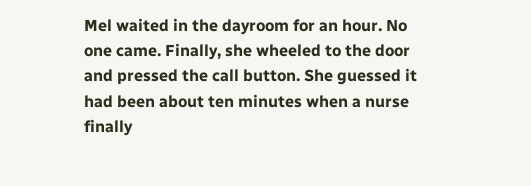Mel waited in the dayroom for an hour. No one came. Finally, she wheeled to the door and pressed the call button. She guessed it had been about ten minutes when a nurse finally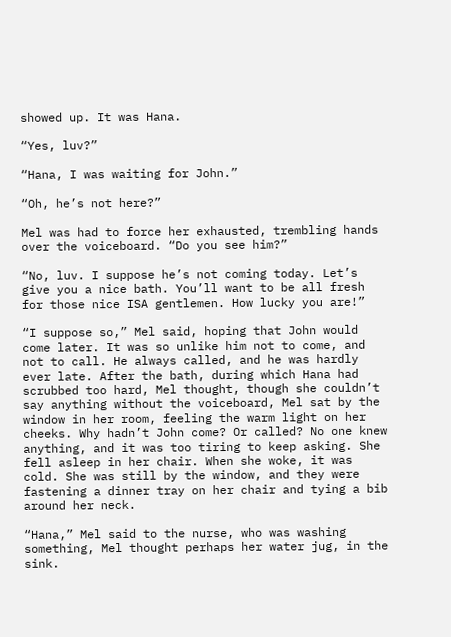showed up. It was Hana.

“Yes, luv?”

“Hana, I was waiting for John.”

“Oh, he’s not here?”

Mel was had to force her exhausted, trembling hands over the voiceboard. “Do you see him?”

“No, luv. I suppose he’s not coming today. Let’s give you a nice bath. You’ll want to be all fresh for those nice ISA gentlemen. How lucky you are!”

“I suppose so,” Mel said, hoping that John would come later. It was so unlike him not to come, and not to call. He always called, and he was hardly ever late. After the bath, during which Hana had scrubbed too hard, Mel thought, though she couldn’t say anything without the voiceboard, Mel sat by the window in her room, feeling the warm light on her cheeks. Why hadn’t John come? Or called? No one knew anything, and it was too tiring to keep asking. She fell asleep in her chair. When she woke, it was cold. She was still by the window, and they were fastening a dinner tray on her chair and tying a bib around her neck.

“Hana,” Mel said to the nurse, who was washing something, Mel thought perhaps her water jug, in the sink.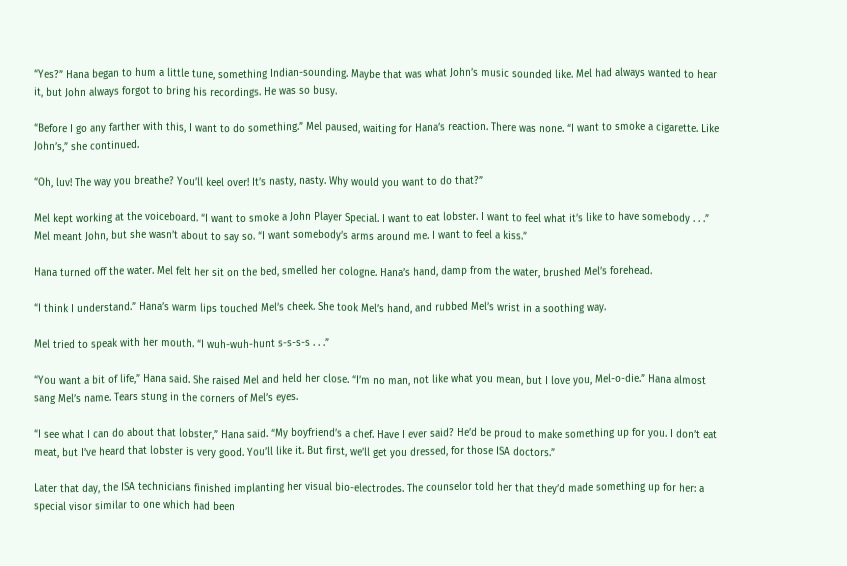“Yes?” Hana began to hum a little tune, something Indian-sounding. Maybe that was what John’s music sounded like. Mel had always wanted to hear it, but John always forgot to bring his recordings. He was so busy.

“Before I go any farther with this, I want to do something.” Mel paused, waiting for Hana’s reaction. There was none. “I want to smoke a cigarette. Like John’s,” she continued.

“Oh, luv! The way you breathe? You’ll keel over! It’s nasty, nasty. Why would you want to do that?”

Mel kept working at the voiceboard. “I want to smoke a John Player Special. I want to eat lobster. I want to feel what it’s like to have somebody . . .” Mel meant John, but she wasn’t about to say so. “I want somebody’s arms around me. I want to feel a kiss.”

Hana turned off the water. Mel felt her sit on the bed, smelled her cologne. Hana’s hand, damp from the water, brushed Mel’s forehead.

“I think I understand.” Hana’s warm lips touched Mel’s cheek. She took Mel’s hand, and rubbed Mel’s wrist in a soothing way.

Mel tried to speak with her mouth. “I wuh-wuh-hunt s-s-s-s . . .”

“You want a bit of life,” Hana said. She raised Mel and held her close. “I’m no man, not like what you mean, but I love you, Mel-o-die.” Hana almost sang Mel’s name. Tears stung in the corners of Mel’s eyes.

“I see what I can do about that lobster,” Hana said. “My boyfriend’s a chef. Have I ever said? He’d be proud to make something up for you. I don’t eat meat, but I’ve heard that lobster is very good. You’ll like it. But first, we’ll get you dressed, for those ISA doctors.”

Later that day, the ISA technicians finished implanting her visual bio-electrodes. The counselor told her that they’d made something up for her: a special visor similar to one which had been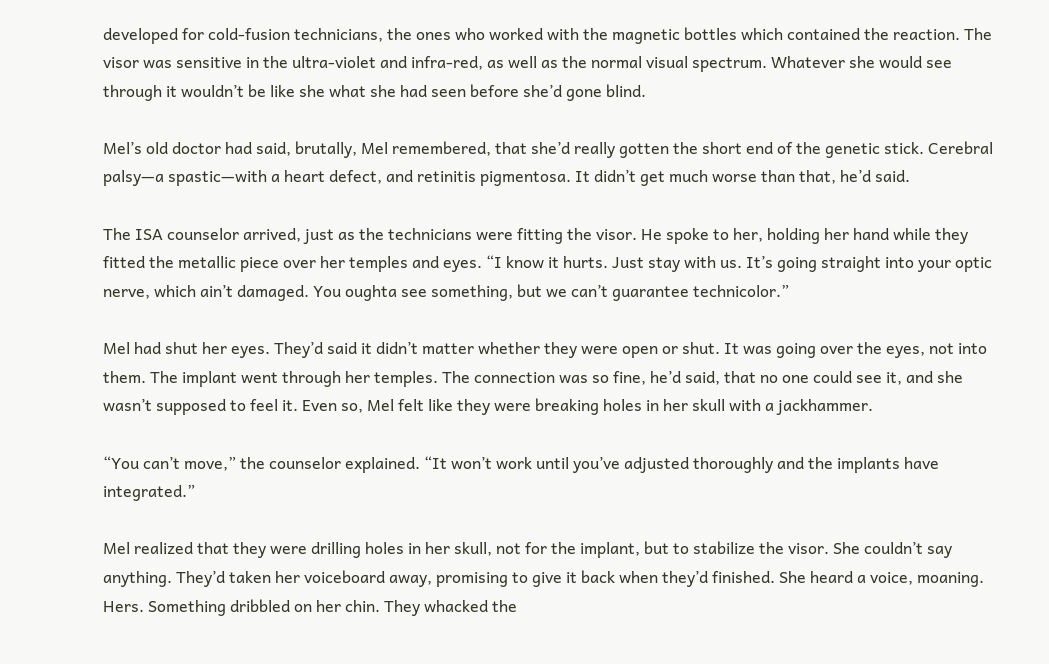developed for cold-fusion technicians, the ones who worked with the magnetic bottles which contained the reaction. The visor was sensitive in the ultra-violet and infra-red, as well as the normal visual spectrum. Whatever she would see through it wouldn’t be like she what she had seen before she’d gone blind.

Mel’s old doctor had said, brutally, Mel remembered, that she’d really gotten the short end of the genetic stick. Cerebral palsy—a spastic—with a heart defect, and retinitis pigmentosa. It didn’t get much worse than that, he’d said.

The ISA counselor arrived, just as the technicians were fitting the visor. He spoke to her, holding her hand while they fitted the metallic piece over her temples and eyes. “I know it hurts. Just stay with us. It’s going straight into your optic nerve, which ain’t damaged. You oughta see something, but we can’t guarantee technicolor.”

Mel had shut her eyes. They’d said it didn’t matter whether they were open or shut. It was going over the eyes, not into them. The implant went through her temples. The connection was so fine, he’d said, that no one could see it, and she wasn’t supposed to feel it. Even so, Mel felt like they were breaking holes in her skull with a jackhammer.

“You can’t move,” the counselor explained. “It won’t work until you’ve adjusted thoroughly and the implants have integrated.”

Mel realized that they were drilling holes in her skull, not for the implant, but to stabilize the visor. She couldn’t say anything. They’d taken her voiceboard away, promising to give it back when they’d finished. She heard a voice, moaning. Hers. Something dribbled on her chin. They whacked the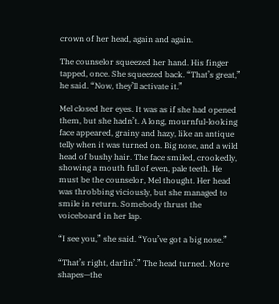crown of her head, again and again.

The counselor squeezed her hand. His finger tapped, once. She squeezed back. “That’s great,” he said. “Now, they’ll activate it.”

Mel closed her eyes. It was as if she had opened them, but she hadn’t. A long, mournful-looking face appeared, grainy and hazy, like an antique telly when it was turned on. Big nose, and a wild head of bushy hair. The face smiled, crookedly, showing a mouth full of even, pale teeth. He must be the counselor, Mel thought. Her head was throbbing viciously, but she managed to smile in return. Somebody thrust the voiceboard in her lap.

“I see you,” she said. “You’ve got a big nose.”

“That’s right, darlin’.” The head turned. More shapes—the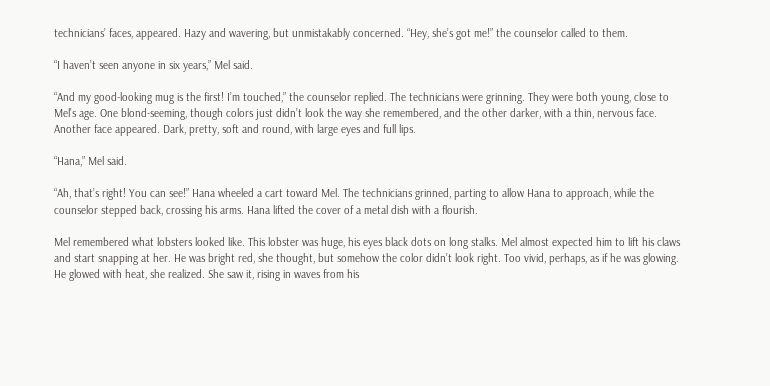technicians’ faces, appeared. Hazy and wavering, but unmistakably concerned. “Hey, she’s got me!” the counselor called to them.

“I haven’t seen anyone in six years,” Mel said.

“And my good-looking mug is the first! I’m touched,” the counselor replied. The technicians were grinning. They were both young, close to Mel’s age. One blond-seeming, though colors just didn’t look the way she remembered, and the other darker, with a thin, nervous face. Another face appeared. Dark, pretty, soft and round, with large eyes and full lips.

“Hana,” Mel said.

“Ah, that’s right! You can see!” Hana wheeled a cart toward Mel. The technicians grinned, parting to allow Hana to approach, while the counselor stepped back, crossing his arms. Hana lifted the cover of a metal dish with a flourish.

Mel remembered what lobsters looked like. This lobster was huge, his eyes black dots on long stalks. Mel almost expected him to lift his claws and start snapping at her. He was bright red, she thought, but somehow the color didn’t look right. Too vivid, perhaps, as if he was glowing. He glowed with heat, she realized. She saw it, rising in waves from his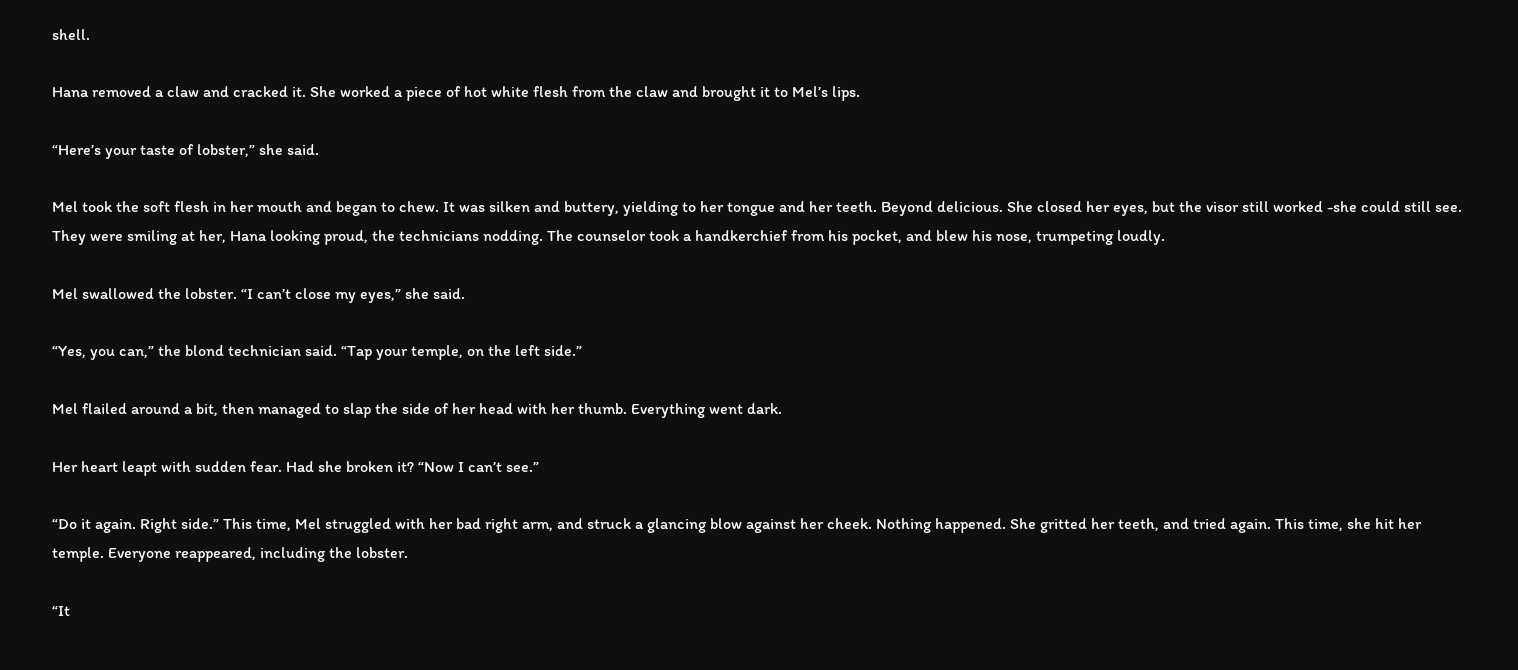shell.

Hana removed a claw and cracked it. She worked a piece of hot white flesh from the claw and brought it to Mel’s lips.

“Here’s your taste of lobster,” she said.

Mel took the soft flesh in her mouth and began to chew. It was silken and buttery, yielding to her tongue and her teeth. Beyond delicious. She closed her eyes, but the visor still worked -she could still see. They were smiling at her, Hana looking proud, the technicians nodding. The counselor took a handkerchief from his pocket, and blew his nose, trumpeting loudly.

Mel swallowed the lobster. “I can’t close my eyes,” she said.

“Yes, you can,” the blond technician said. “Tap your temple, on the left side.”

Mel flailed around a bit, then managed to slap the side of her head with her thumb. Everything went dark.

Her heart leapt with sudden fear. Had she broken it? “Now I can’t see.”

“Do it again. Right side.” This time, Mel struggled with her bad right arm, and struck a glancing blow against her cheek. Nothing happened. She gritted her teeth, and tried again. This time, she hit her temple. Everyone reappeared, including the lobster.

“It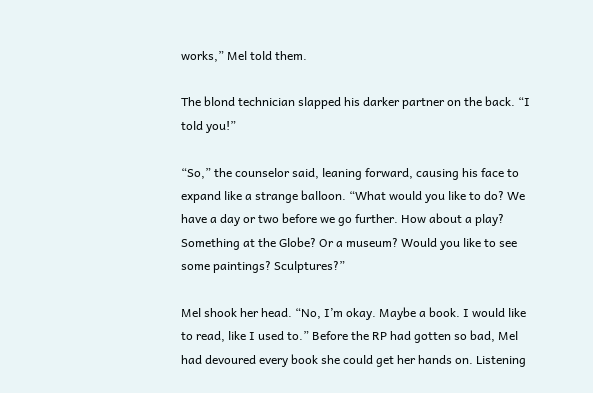works,” Mel told them.

The blond technician slapped his darker partner on the back. “I told you!”

“So,” the counselor said, leaning forward, causing his face to expand like a strange balloon. “What would you like to do? We have a day or two before we go further. How about a play? Something at the Globe? Or a museum? Would you like to see some paintings? Sculptures?”

Mel shook her head. “No, I’m okay. Maybe a book. I would like to read, like I used to.” Before the RP had gotten so bad, Mel had devoured every book she could get her hands on. Listening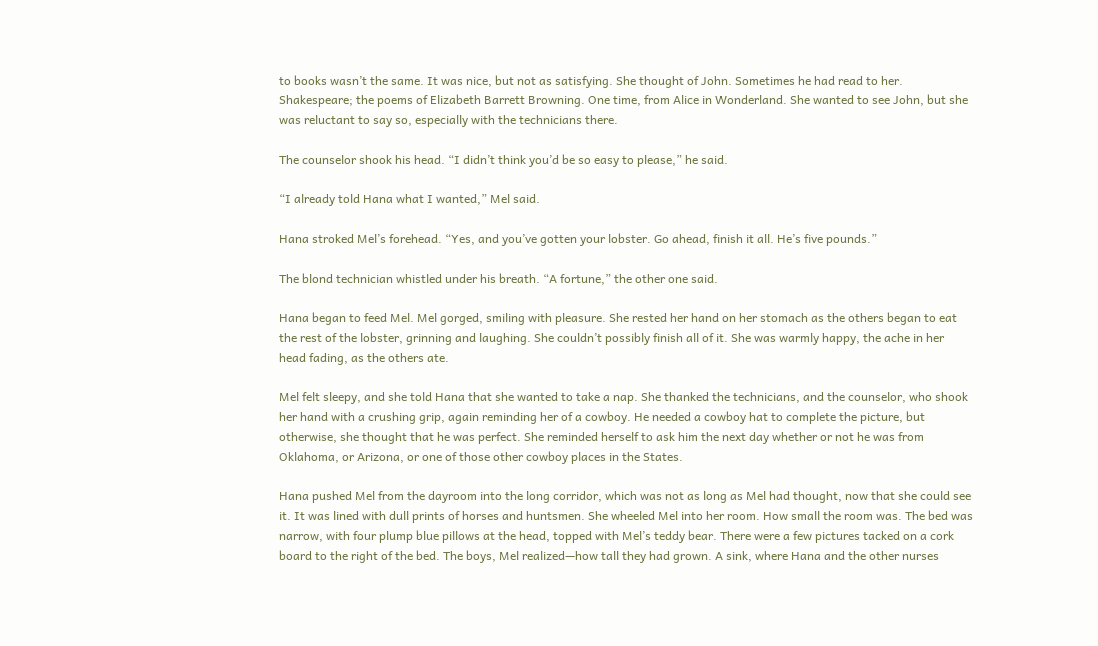to books wasn’t the same. It was nice, but not as satisfying. She thought of John. Sometimes he had read to her. Shakespeare; the poems of Elizabeth Barrett Browning. One time, from Alice in Wonderland. She wanted to see John, but she was reluctant to say so, especially with the technicians there.

The counselor shook his head. “I didn’t think you’d be so easy to please,” he said.

“I already told Hana what I wanted,” Mel said.

Hana stroked Mel’s forehead. “Yes, and you’ve gotten your lobster. Go ahead, finish it all. He’s five pounds.”

The blond technician whistled under his breath. “A fortune,” the other one said.

Hana began to feed Mel. Mel gorged, smiling with pleasure. She rested her hand on her stomach as the others began to eat the rest of the lobster, grinning and laughing. She couldn’t possibly finish all of it. She was warmly happy, the ache in her head fading, as the others ate.

Mel felt sleepy, and she told Hana that she wanted to take a nap. She thanked the technicians, and the counselor, who shook her hand with a crushing grip, again reminding her of a cowboy. He needed a cowboy hat to complete the picture, but otherwise, she thought that he was perfect. She reminded herself to ask him the next day whether or not he was from Oklahoma, or Arizona, or one of those other cowboy places in the States.

Hana pushed Mel from the dayroom into the long corridor, which was not as long as Mel had thought, now that she could see it. It was lined with dull prints of horses and huntsmen. She wheeled Mel into her room. How small the room was. The bed was narrow, with four plump blue pillows at the head, topped with Mel’s teddy bear. There were a few pictures tacked on a cork board to the right of the bed. The boys, Mel realized—how tall they had grown. A sink, where Hana and the other nurses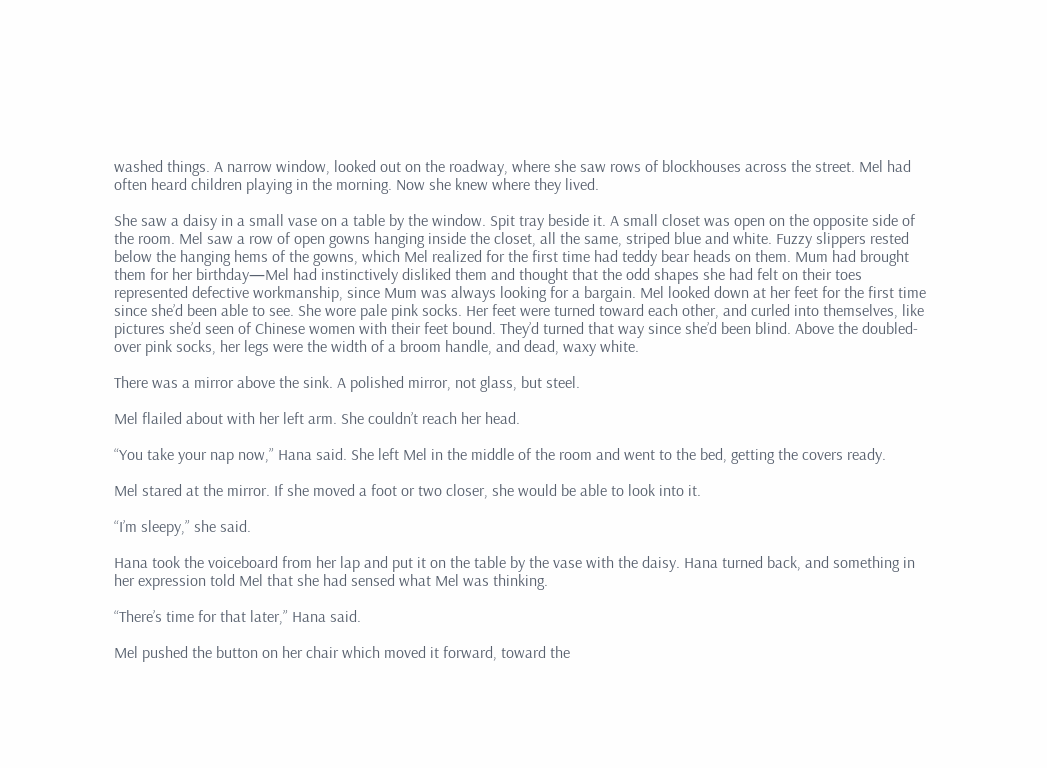washed things. A narrow window, looked out on the roadway, where she saw rows of blockhouses across the street. Mel had often heard children playing in the morning. Now she knew where they lived.

She saw a daisy in a small vase on a table by the window. Spit tray beside it. A small closet was open on the opposite side of the room. Mel saw a row of open gowns hanging inside the closet, all the same, striped blue and white. Fuzzy slippers rested below the hanging hems of the gowns, which Mel realized for the first time had teddy bear heads on them. Mum had brought them for her birthday—Mel had instinctively disliked them and thought that the odd shapes she had felt on their toes represented defective workmanship, since Mum was always looking for a bargain. Mel looked down at her feet for the first time since she’d been able to see. She wore pale pink socks. Her feet were turned toward each other, and curled into themselves, like pictures she’d seen of Chinese women with their feet bound. They’d turned that way since she’d been blind. Above the doubled-over pink socks, her legs were the width of a broom handle, and dead, waxy white.

There was a mirror above the sink. A polished mirror, not glass, but steel.

Mel flailed about with her left arm. She couldn’t reach her head.

“You take your nap now,” Hana said. She left Mel in the middle of the room and went to the bed, getting the covers ready.

Mel stared at the mirror. If she moved a foot or two closer, she would be able to look into it.

“I’m sleepy,” she said.

Hana took the voiceboard from her lap and put it on the table by the vase with the daisy. Hana turned back, and something in her expression told Mel that she had sensed what Mel was thinking.

“There’s time for that later,” Hana said.

Mel pushed the button on her chair which moved it forward, toward the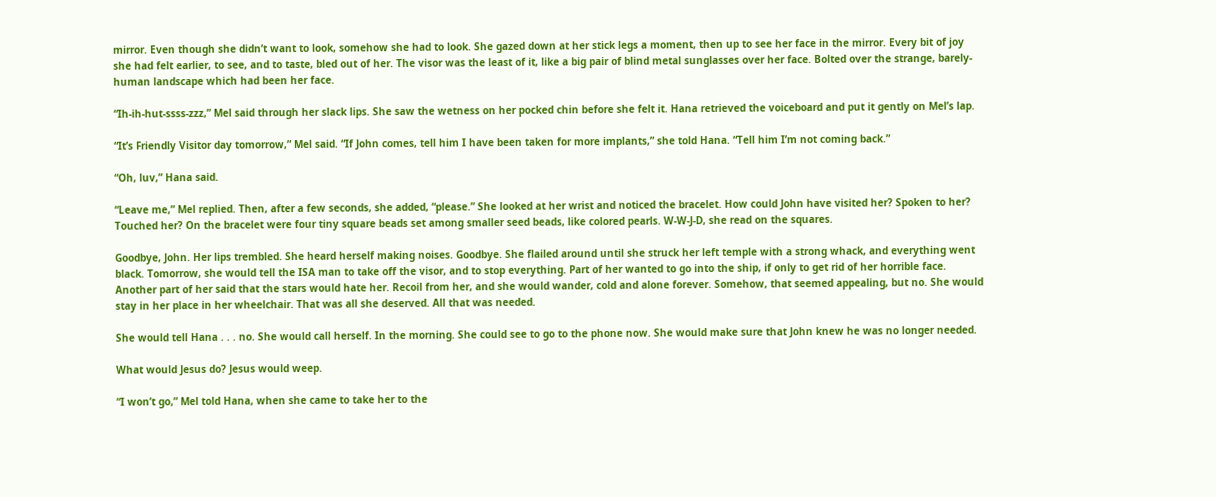mirror. Even though she didn’t want to look, somehow she had to look. She gazed down at her stick legs a moment, then up to see her face in the mirror. Every bit of joy she had felt earlier, to see, and to taste, bled out of her. The visor was the least of it, like a big pair of blind metal sunglasses over her face. Bolted over the strange, barely-human landscape which had been her face.

“Ih-ih-hut-ssss-zzz,” Mel said through her slack lips. She saw the wetness on her pocked chin before she felt it. Hana retrieved the voiceboard and put it gently on Mel’s lap.

“It’s Friendly Visitor day tomorrow,” Mel said. “If John comes, tell him I have been taken for more implants,” she told Hana. “Tell him I’m not coming back.”

“Oh, luv,” Hana said.

“Leave me,” Mel replied. Then, after a few seconds, she added, “please.” She looked at her wrist and noticed the bracelet. How could John have visited her? Spoken to her? Touched her? On the bracelet were four tiny square beads set among smaller seed beads, like colored pearls. W-W-J-D, she read on the squares.

Goodbye, John. Her lips trembled. She heard herself making noises. Goodbye. She flailed around until she struck her left temple with a strong whack, and everything went black. Tomorrow, she would tell the ISA man to take off the visor, and to stop everything. Part of her wanted to go into the ship, if only to get rid of her horrible face. Another part of her said that the stars would hate her. Recoil from her, and she would wander, cold and alone forever. Somehow, that seemed appealing, but no. She would stay in her place in her wheelchair. That was all she deserved. All that was needed.

She would tell Hana . . . no. She would call herself. In the morning. She could see to go to the phone now. She would make sure that John knew he was no longer needed.

What would Jesus do? Jesus would weep.

“I won’t go,” Mel told Hana, when she came to take her to the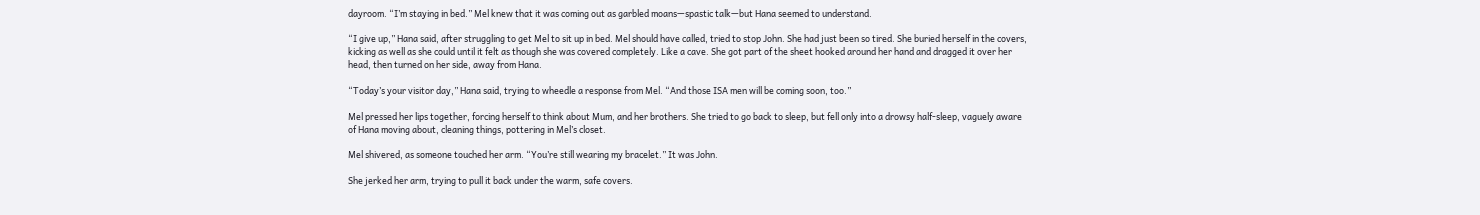dayroom. “I’m staying in bed.” Mel knew that it was coming out as garbled moans—spastic talk—but Hana seemed to understand.

“I give up,” Hana said, after struggling to get Mel to sit up in bed. Mel should have called, tried to stop John. She had just been so tired. She buried herself in the covers, kicking as well as she could until it felt as though she was covered completely. Like a cave. She got part of the sheet hooked around her hand and dragged it over her head, then turned on her side, away from Hana.

“Today’s your visitor day,” Hana said, trying to wheedle a response from Mel. “And those ISA men will be coming soon, too.”

Mel pressed her lips together, forcing herself to think about Mum, and her brothers. She tried to go back to sleep, but fell only into a drowsy half-sleep, vaguely aware of Hana moving about, cleaning things, pottering in Mel’s closet.

Mel shivered, as someone touched her arm. “You’re still wearing my bracelet.” It was John.

She jerked her arm, trying to pull it back under the warm, safe covers.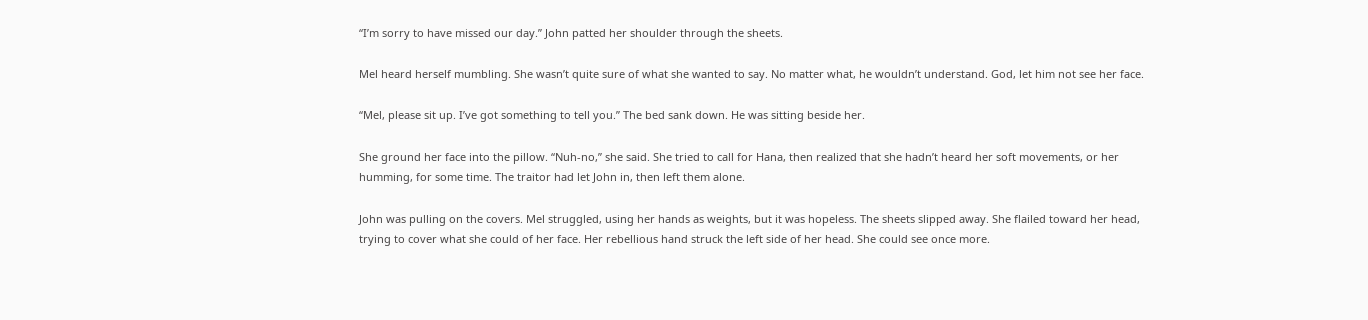“I’m sorry to have missed our day.” John patted her shoulder through the sheets.

Mel heard herself mumbling. She wasn’t quite sure of what she wanted to say. No matter what, he wouldn’t understand. God, let him not see her face.

“Mel, please sit up. I’ve got something to tell you.” The bed sank down. He was sitting beside her.

She ground her face into the pillow. “Nuh-no,” she said. She tried to call for Hana, then realized that she hadn’t heard her soft movements, or her humming, for some time. The traitor had let John in, then left them alone.

John was pulling on the covers. Mel struggled, using her hands as weights, but it was hopeless. The sheets slipped away. She flailed toward her head, trying to cover what she could of her face. Her rebellious hand struck the left side of her head. She could see once more.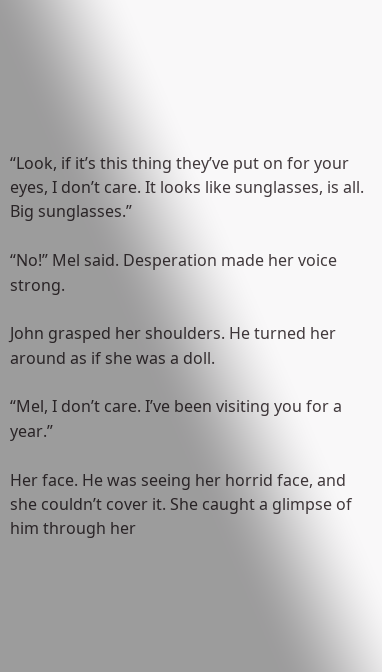“Look, if it’s this thing they’ve put on for your eyes, I don’t care. It looks like sunglasses, is all. Big sunglasses.”

“No!” Mel said. Desperation made her voice strong.

John grasped her shoulders. He turned her around as if she was a doll.

“Mel, I don’t care. I’ve been visiting you for a year.”

Her face. He was seeing her horrid face, and she couldn’t cover it. She caught a glimpse of him through her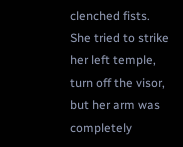clenched fists. She tried to strike her left temple, turn off the visor, but her arm was completely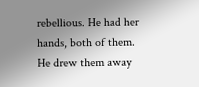rebellious. He had her hands, both of them. He drew them away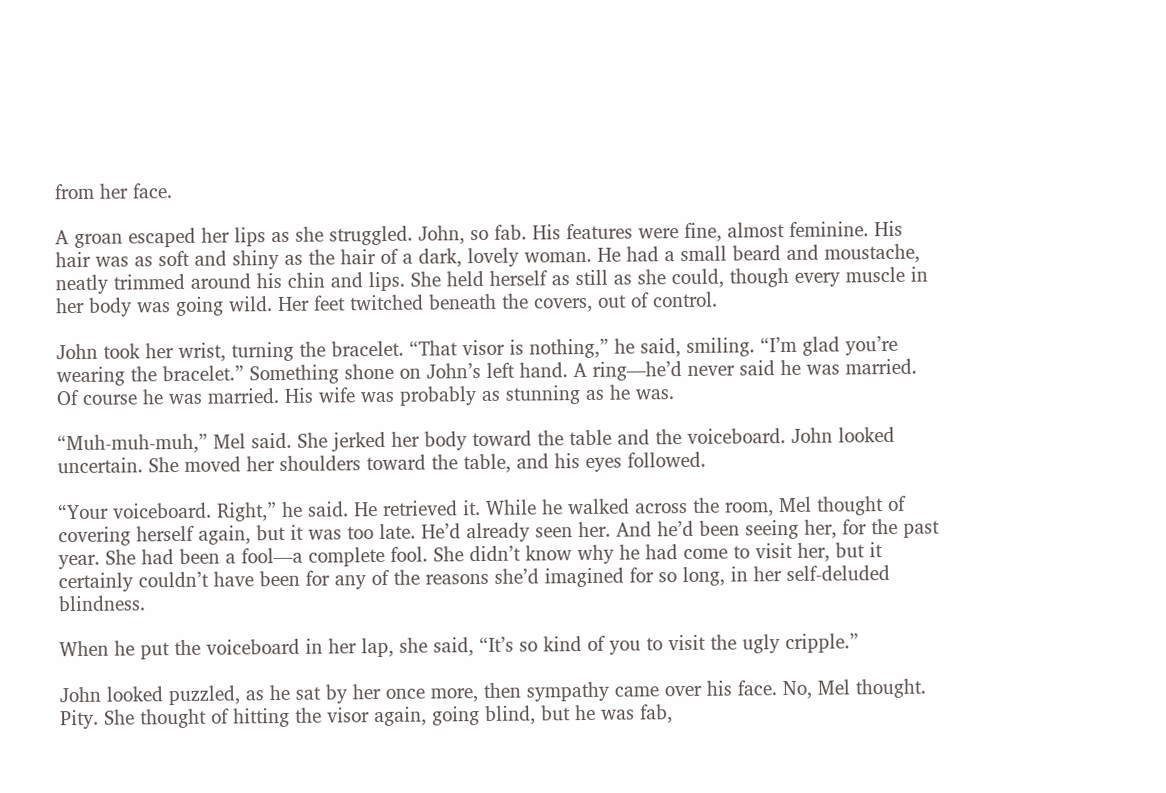from her face.

A groan escaped her lips as she struggled. John, so fab. His features were fine, almost feminine. His hair was as soft and shiny as the hair of a dark, lovely woman. He had a small beard and moustache, neatly trimmed around his chin and lips. She held herself as still as she could, though every muscle in her body was going wild. Her feet twitched beneath the covers, out of control.

John took her wrist, turning the bracelet. “That visor is nothing,” he said, smiling. “I’m glad you’re wearing the bracelet.” Something shone on John’s left hand. A ring—he’d never said he was married. Of course he was married. His wife was probably as stunning as he was.

“Muh-muh-muh,” Mel said. She jerked her body toward the table and the voiceboard. John looked uncertain. She moved her shoulders toward the table, and his eyes followed.

“Your voiceboard. Right,” he said. He retrieved it. While he walked across the room, Mel thought of covering herself again, but it was too late. He’d already seen her. And he’d been seeing her, for the past year. She had been a fool—a complete fool. She didn’t know why he had come to visit her, but it certainly couldn’t have been for any of the reasons she’d imagined for so long, in her self-deluded blindness.

When he put the voiceboard in her lap, she said, “It’s so kind of you to visit the ugly cripple.”

John looked puzzled, as he sat by her once more, then sympathy came over his face. No, Mel thought. Pity. She thought of hitting the visor again, going blind, but he was fab,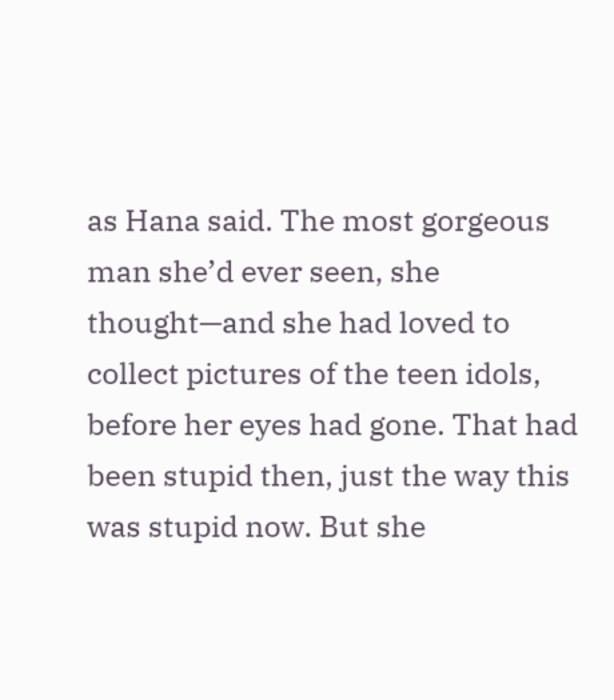as Hana said. The most gorgeous man she’d ever seen, she thought—and she had loved to collect pictures of the teen idols, before her eyes had gone. That had been stupid then, just the way this was stupid now. But she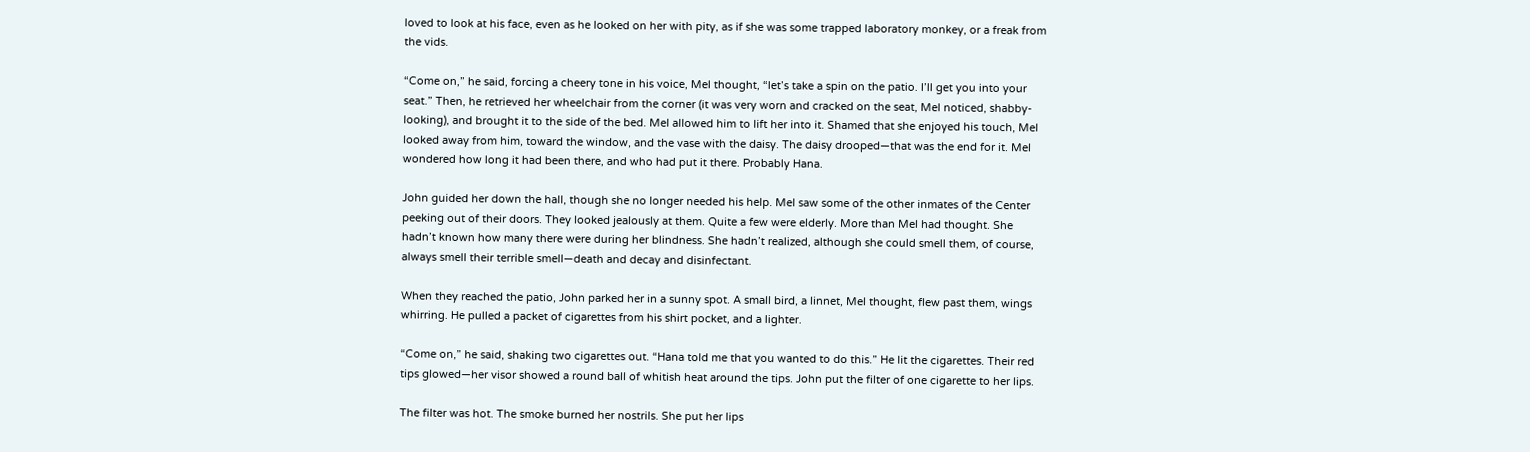loved to look at his face, even as he looked on her with pity, as if she was some trapped laboratory monkey, or a freak from the vids.

“Come on,” he said, forcing a cheery tone in his voice, Mel thought, “let’s take a spin on the patio. I’ll get you into your seat.” Then, he retrieved her wheelchair from the corner (it was very worn and cracked on the seat, Mel noticed, shabby-looking), and brought it to the side of the bed. Mel allowed him to lift her into it. Shamed that she enjoyed his touch, Mel looked away from him, toward the window, and the vase with the daisy. The daisy drooped—that was the end for it. Mel wondered how long it had been there, and who had put it there. Probably Hana.

John guided her down the hall, though she no longer needed his help. Mel saw some of the other inmates of the Center peeking out of their doors. They looked jealously at them. Quite a few were elderly. More than Mel had thought. She hadn’t known how many there were during her blindness. She hadn’t realized, although she could smell them, of course, always smell their terrible smell—death and decay and disinfectant.

When they reached the patio, John parked her in a sunny spot. A small bird, a linnet, Mel thought, flew past them, wings whirring. He pulled a packet of cigarettes from his shirt pocket, and a lighter.

“Come on,” he said, shaking two cigarettes out. “Hana told me that you wanted to do this.” He lit the cigarettes. Their red tips glowed—her visor showed a round ball of whitish heat around the tips. John put the filter of one cigarette to her lips.

The filter was hot. The smoke burned her nostrils. She put her lips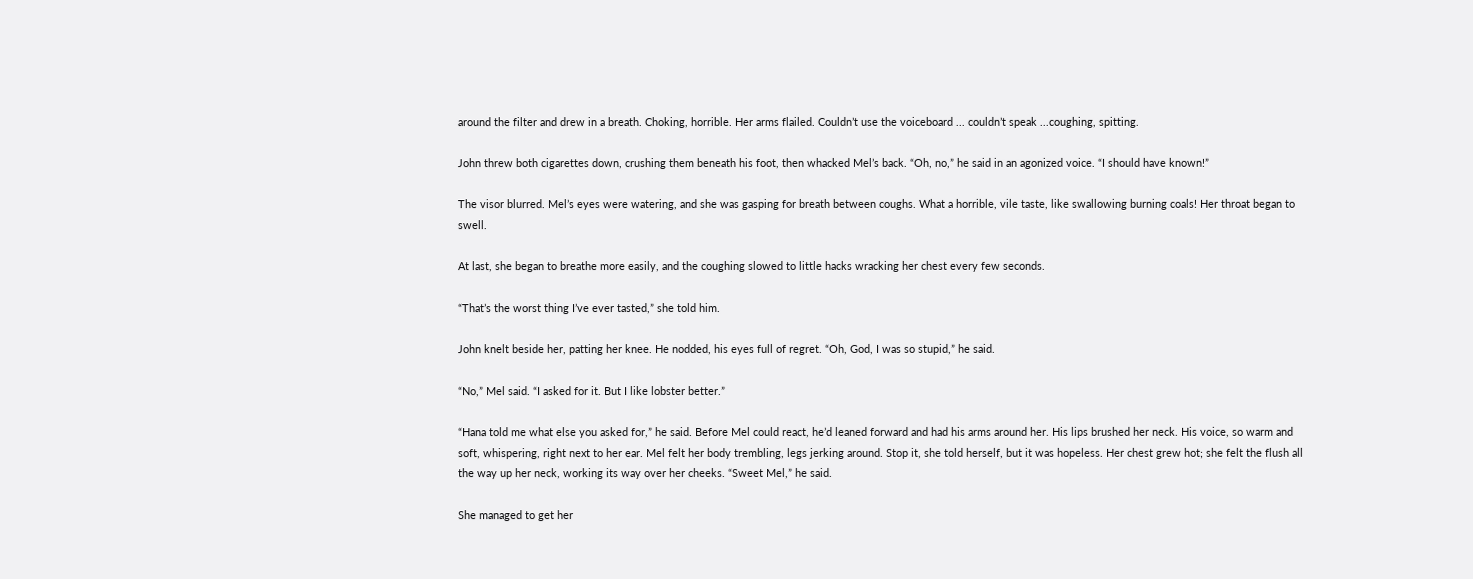around the filter and drew in a breath. Choking, horrible. Her arms flailed. Couldn’t use the voiceboard ... couldn’t speak ...coughing, spitting.

John threw both cigarettes down, crushing them beneath his foot, then whacked Mel’s back. “Oh, no,” he said in an agonized voice. “I should have known!”

The visor blurred. Mel’s eyes were watering, and she was gasping for breath between coughs. What a horrible, vile taste, like swallowing burning coals! Her throat began to swell.

At last, she began to breathe more easily, and the coughing slowed to little hacks wracking her chest every few seconds.

“That’s the worst thing I’ve ever tasted,” she told him.

John knelt beside her, patting her knee. He nodded, his eyes full of regret. “Oh, God, I was so stupid,” he said.

“No,” Mel said. “I asked for it. But I like lobster better.”

“Hana told me what else you asked for,” he said. Before Mel could react, he’d leaned forward and had his arms around her. His lips brushed her neck. His voice, so warm and soft, whispering, right next to her ear. Mel felt her body trembling, legs jerking around. Stop it, she told herself, but it was hopeless. Her chest grew hot; she felt the flush all the way up her neck, working its way over her cheeks. “Sweet Mel,” he said.

She managed to get her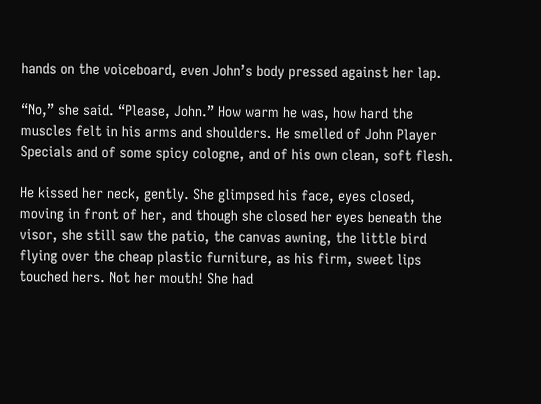hands on the voiceboard, even John’s body pressed against her lap.

“No,” she said. “Please, John.” How warm he was, how hard the muscles felt in his arms and shoulders. He smelled of John Player Specials and of some spicy cologne, and of his own clean, soft flesh.

He kissed her neck, gently. She glimpsed his face, eyes closed, moving in front of her, and though she closed her eyes beneath the visor, she still saw the patio, the canvas awning, the little bird flying over the cheap plastic furniture, as his firm, sweet lips touched hers. Not her mouth! She had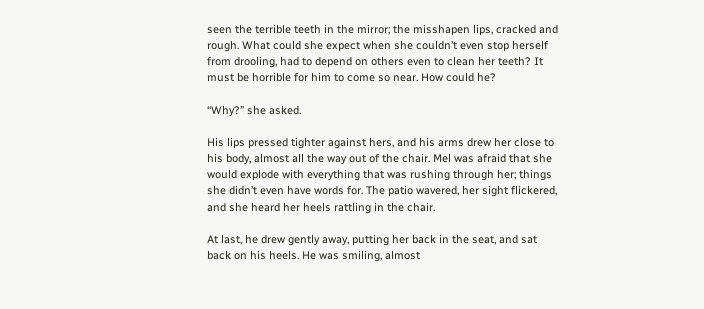seen the terrible teeth in the mirror; the misshapen lips, cracked and rough. What could she expect when she couldn’t even stop herself from drooling, had to depend on others even to clean her teeth? It must be horrible for him to come so near. How could he?

“Why?” she asked.

His lips pressed tighter against hers, and his arms drew her close to his body, almost all the way out of the chair. Mel was afraid that she would explode with everything that was rushing through her; things she didn’t even have words for. The patio wavered, her sight flickered, and she heard her heels rattling in the chair.

At last, he drew gently away, putting her back in the seat, and sat back on his heels. He was smiling, almost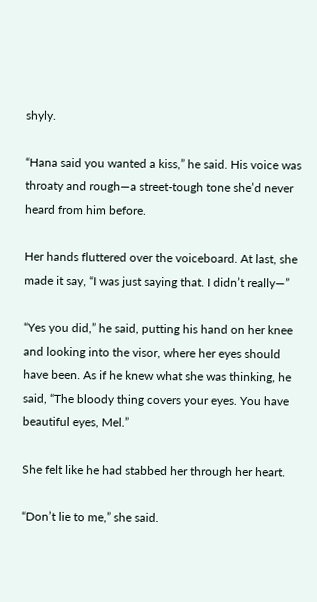shyly.

“Hana said you wanted a kiss,” he said. His voice was throaty and rough—a street-tough tone she’d never heard from him before.

Her hands fluttered over the voiceboard. At last, she made it say, “I was just saying that. I didn’t really—”

“Yes you did,” he said, putting his hand on her knee and looking into the visor, where her eyes should have been. As if he knew what she was thinking, he said, “The bloody thing covers your eyes. You have beautiful eyes, Mel.”

She felt like he had stabbed her through her heart.

“Don’t lie to me,” she said.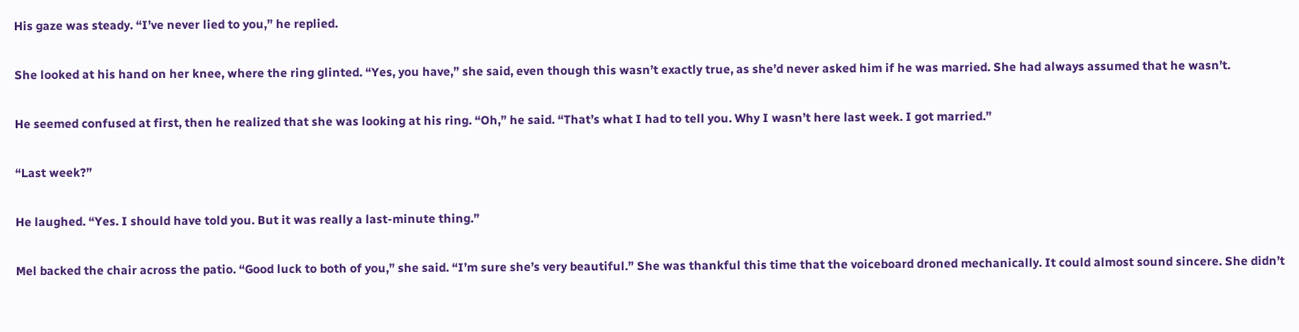His gaze was steady. “I’ve never lied to you,” he replied.

She looked at his hand on her knee, where the ring glinted. “Yes, you have,” she said, even though this wasn’t exactly true, as she’d never asked him if he was married. She had always assumed that he wasn’t.

He seemed confused at first, then he realized that she was looking at his ring. “Oh,” he said. “That’s what I had to tell you. Why I wasn’t here last week. I got married.”

“Last week?”

He laughed. “Yes. I should have told you. But it was really a last-minute thing.”

Mel backed the chair across the patio. “Good luck to both of you,” she said. “I’m sure she’s very beautiful.” She was thankful this time that the voiceboard droned mechanically. It could almost sound sincere. She didn’t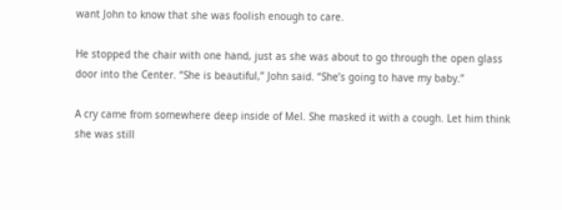want John to know that she was foolish enough to care.

He stopped the chair with one hand, just as she was about to go through the open glass door into the Center. “She is beautiful,” John said. “She’s going to have my baby.”

A cry came from somewhere deep inside of Mel. She masked it with a cough. Let him think she was still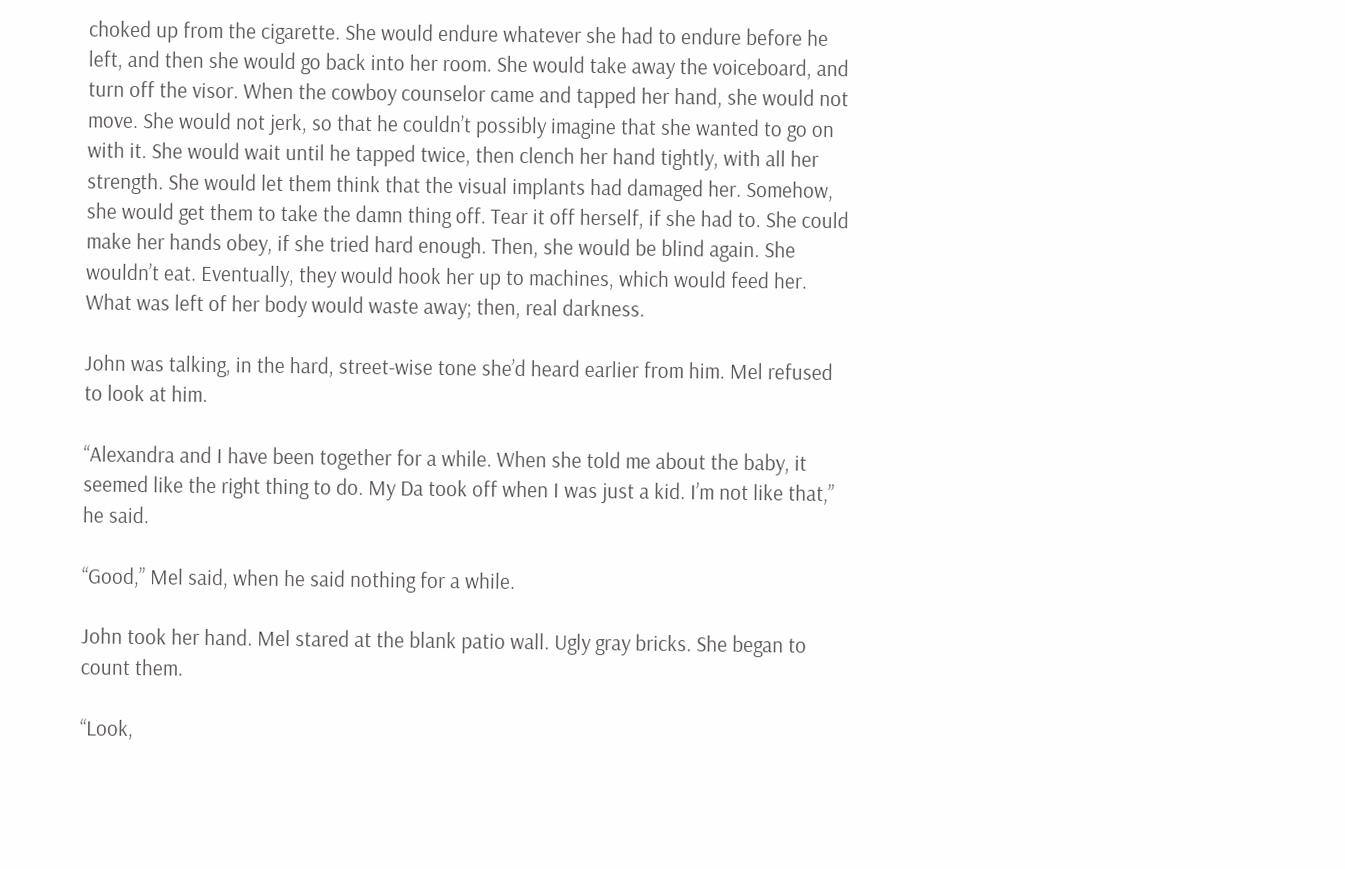choked up from the cigarette. She would endure whatever she had to endure before he left, and then she would go back into her room. She would take away the voiceboard, and turn off the visor. When the cowboy counselor came and tapped her hand, she would not move. She would not jerk, so that he couldn’t possibly imagine that she wanted to go on with it. She would wait until he tapped twice, then clench her hand tightly, with all her strength. She would let them think that the visual implants had damaged her. Somehow, she would get them to take the damn thing off. Tear it off herself, if she had to. She could make her hands obey, if she tried hard enough. Then, she would be blind again. She wouldn’t eat. Eventually, they would hook her up to machines, which would feed her. What was left of her body would waste away; then, real darkness.

John was talking, in the hard, street-wise tone she’d heard earlier from him. Mel refused to look at him.

“Alexandra and I have been together for a while. When she told me about the baby, it seemed like the right thing to do. My Da took off when I was just a kid. I’m not like that,” he said.

“Good,” Mel said, when he said nothing for a while.

John took her hand. Mel stared at the blank patio wall. Ugly gray bricks. She began to count them.

“Look,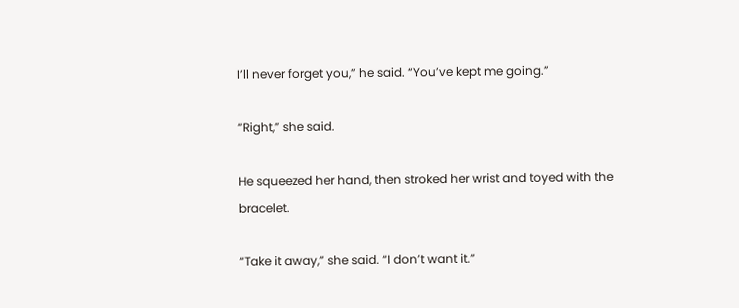I’ll never forget you,” he said. “You’ve kept me going.”

“Right,” she said.

He squeezed her hand, then stroked her wrist and toyed with the bracelet.

“Take it away,” she said. “I don’t want it.”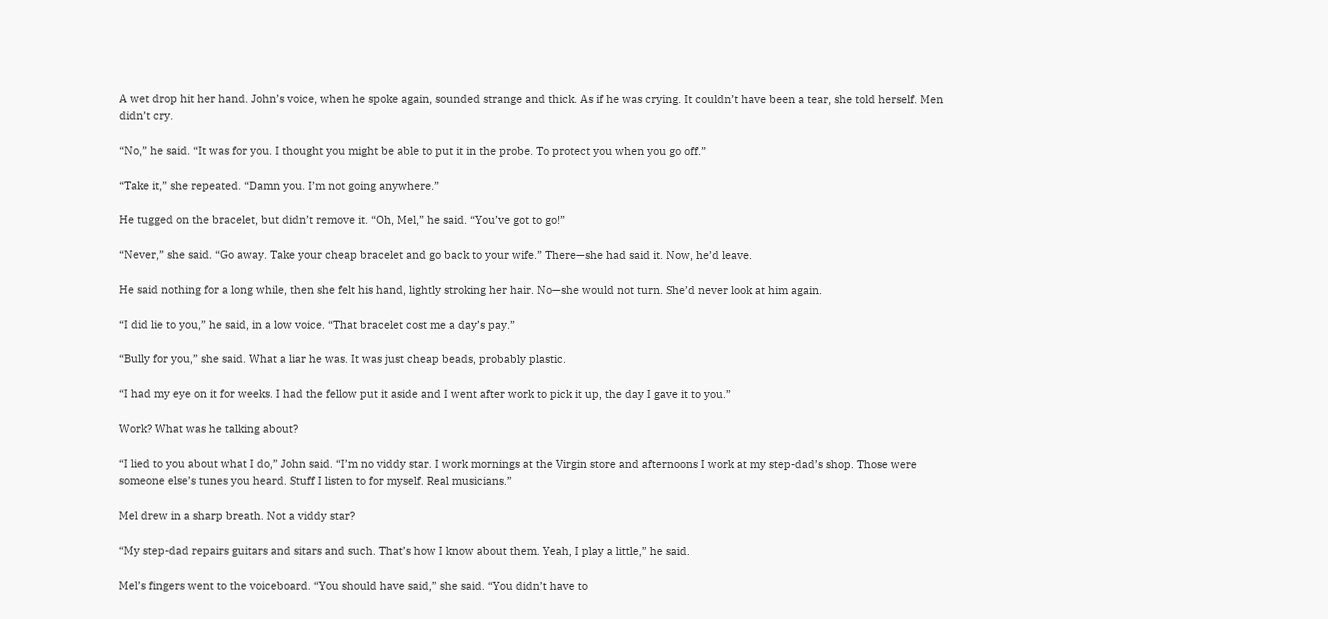A wet drop hit her hand. John’s voice, when he spoke again, sounded strange and thick. As if he was crying. It couldn’t have been a tear, she told herself. Men didn’t cry.

“No,” he said. “It was for you. I thought you might be able to put it in the probe. To protect you when you go off.”

“Take it,” she repeated. “Damn you. I’m not going anywhere.”

He tugged on the bracelet, but didn’t remove it. “Oh, Mel,” he said. “You’ve got to go!”

“Never,” she said. “Go away. Take your cheap bracelet and go back to your wife.” There—she had said it. Now, he’d leave.

He said nothing for a long while, then she felt his hand, lightly stroking her hair. No—she would not turn. She’d never look at him again.

“I did lie to you,” he said, in a low voice. “That bracelet cost me a day’s pay.”

“Bully for you,” she said. What a liar he was. It was just cheap beads, probably plastic.

“I had my eye on it for weeks. I had the fellow put it aside and I went after work to pick it up, the day I gave it to you.”

Work? What was he talking about?

“I lied to you about what I do,” John said. “I’m no viddy star. I work mornings at the Virgin store and afternoons I work at my step-dad’s shop. Those were someone else’s tunes you heard. Stuff I listen to for myself. Real musicians.”

Mel drew in a sharp breath. Not a viddy star?

“My step-dad repairs guitars and sitars and such. That’s how I know about them. Yeah, I play a little,” he said.

Mel’s fingers went to the voiceboard. “You should have said,” she said. “You didn’t have to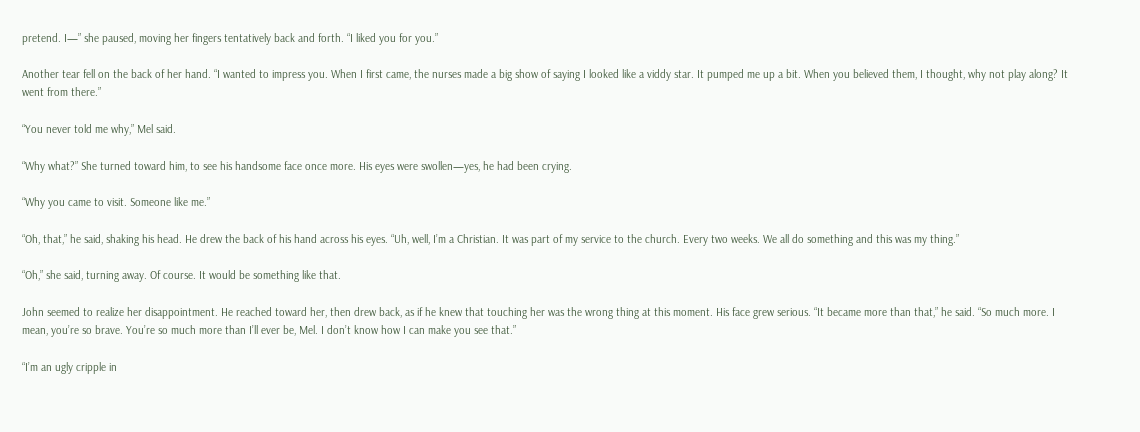pretend. I—” she paused, moving her fingers tentatively back and forth. “I liked you for you.”

Another tear fell on the back of her hand. “I wanted to impress you. When I first came, the nurses made a big show of saying I looked like a viddy star. It pumped me up a bit. When you believed them, I thought, why not play along? It went from there.”

“You never told me why,” Mel said.

“Why what?” She turned toward him, to see his handsome face once more. His eyes were swollen—yes, he had been crying.

“Why you came to visit. Someone like me.”

“Oh, that,” he said, shaking his head. He drew the back of his hand across his eyes. “Uh, well, I’m a Christian. It was part of my service to the church. Every two weeks. We all do something and this was my thing.”

“Oh,” she said, turning away. Of course. It would be something like that.

John seemed to realize her disappointment. He reached toward her, then drew back, as if he knew that touching her was the wrong thing at this moment. His face grew serious. “It became more than that,” he said. “So much more. I mean, you’re so brave. You’re so much more than I’ll ever be, Mel. I don’t know how I can make you see that.”

“I’m an ugly cripple in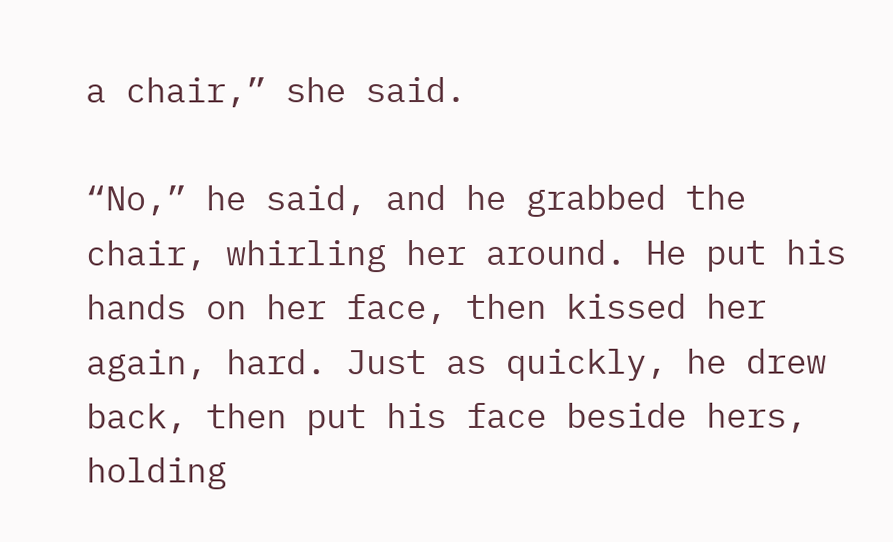a chair,” she said.

“No,” he said, and he grabbed the chair, whirling her around. He put his hands on her face, then kissed her again, hard. Just as quickly, he drew back, then put his face beside hers, holding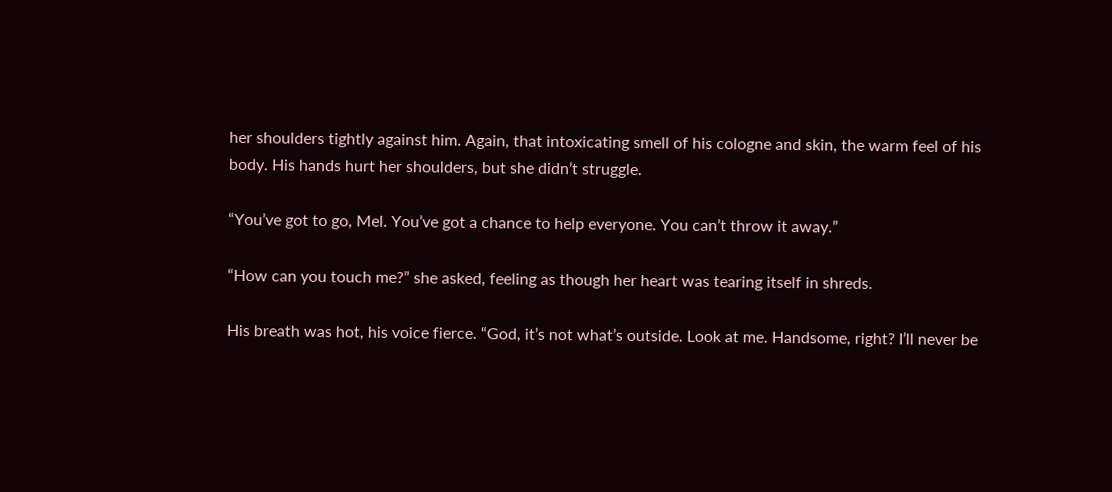her shoulders tightly against him. Again, that intoxicating smell of his cologne and skin, the warm feel of his body. His hands hurt her shoulders, but she didn’t struggle.

“You’ve got to go, Mel. You’ve got a chance to help everyone. You can’t throw it away.”

“How can you touch me?” she asked, feeling as though her heart was tearing itself in shreds.

His breath was hot, his voice fierce. “God, it’s not what’s outside. Look at me. Handsome, right? I’ll never be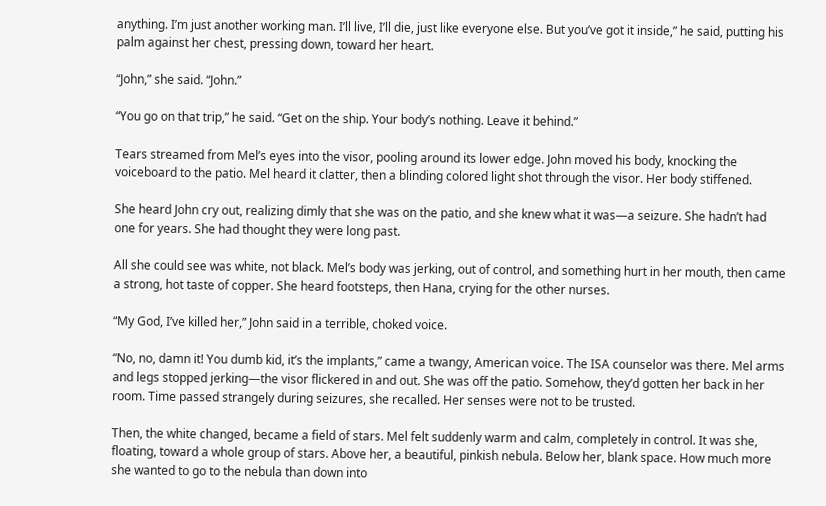anything. I’m just another working man. I’ll live, I’ll die, just like everyone else. But you’ve got it inside,” he said, putting his palm against her chest, pressing down, toward her heart.

“John,” she said. “John.”

“You go on that trip,” he said. “Get on the ship. Your body’s nothing. Leave it behind.”

Tears streamed from Mel’s eyes into the visor, pooling around its lower edge. John moved his body, knocking the voiceboard to the patio. Mel heard it clatter, then a blinding colored light shot through the visor. Her body stiffened.

She heard John cry out, realizing dimly that she was on the patio, and she knew what it was—a seizure. She hadn’t had one for years. She had thought they were long past.

All she could see was white, not black. Mel’s body was jerking, out of control, and something hurt in her mouth, then came a strong, hot taste of copper. She heard footsteps, then Hana, crying for the other nurses.

“My God, I’ve killed her,” John said in a terrible, choked voice.

“No, no, damn it! You dumb kid, it’s the implants,” came a twangy, American voice. The ISA counselor was there. Mel arms and legs stopped jerking—the visor flickered in and out. She was off the patio. Somehow, they’d gotten her back in her room. Time passed strangely during seizures, she recalled. Her senses were not to be trusted.

Then, the white changed, became a field of stars. Mel felt suddenly warm and calm, completely in control. It was she, floating, toward a whole group of stars. Above her, a beautiful, pinkish nebula. Below her, blank space. How much more she wanted to go to the nebula than down into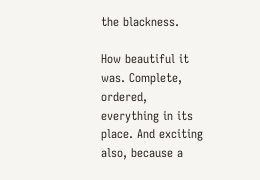the blackness.

How beautiful it was. Complete, ordered, everything in its place. And exciting also, because a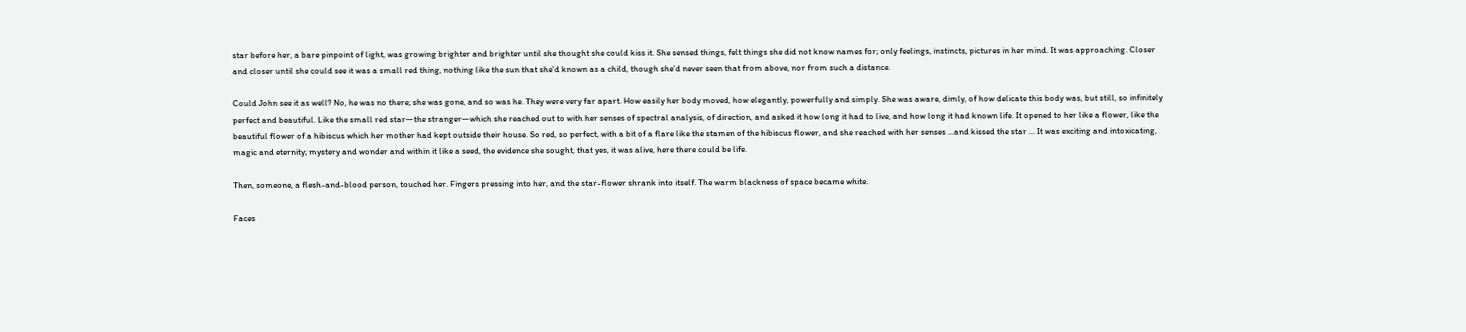star before her, a bare pinpoint of light, was growing brighter and brighter until she thought she could kiss it. She sensed things, felt things she did not know names for; only feelings, instincts, pictures in her mind. It was approaching. Closer and closer until she could see it was a small red thing, nothing like the sun that she’d known as a child, though she’d never seen that from above, nor from such a distance.

Could John see it as well? No, he was no there; she was gone, and so was he. They were very far apart. How easily her body moved, how elegantly, powerfully and simply. She was aware, dimly, of how delicate this body was, but still, so infinitely perfect and beautiful. Like the small red star—the stranger—which she reached out to with her senses of spectral analysis, of direction, and asked it how long it had to live, and how long it had known life. It opened to her like a flower, like the beautiful flower of a hibiscus which her mother had kept outside their house. So red, so perfect, with a bit of a flare like the stamen of the hibiscus flower, and she reached with her senses ...and kissed the star ... It was exciting and intoxicating, magic and eternity; mystery and wonder and within it like a seed, the evidence she sought, that yes, it was alive, here there could be life.

Then, someone, a flesh-and-blood person, touched her. Fingers pressing into her, and the star-flower shrank into itself. The warm blackness of space became white.

Faces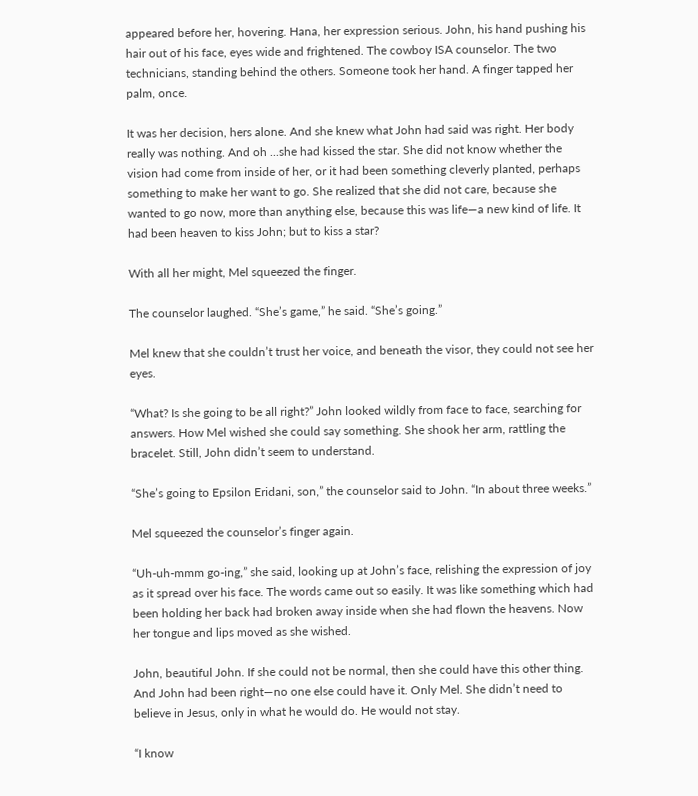appeared before her, hovering. Hana, her expression serious. John, his hand pushing his hair out of his face, eyes wide and frightened. The cowboy ISA counselor. The two technicians, standing behind the others. Someone took her hand. A finger tapped her palm, once.

It was her decision, hers alone. And she knew what John had said was right. Her body really was nothing. And oh ...she had kissed the star. She did not know whether the vision had come from inside of her, or it had been something cleverly planted, perhaps something to make her want to go. She realized that she did not care, because she wanted to go now, more than anything else, because this was life—a new kind of life. It had been heaven to kiss John; but to kiss a star?

With all her might, Mel squeezed the finger.

The counselor laughed. “She’s game,” he said. “She’s going.”

Mel knew that she couldn’t trust her voice, and beneath the visor, they could not see her eyes.

“What? Is she going to be all right?” John looked wildly from face to face, searching for answers. How Mel wished she could say something. She shook her arm, rattling the bracelet. Still, John didn’t seem to understand.

“She’s going to Epsilon Eridani, son,” the counselor said to John. “In about three weeks.”

Mel squeezed the counselor’s finger again.

“Uh-uh-mmm go-ing,” she said, looking up at John’s face, relishing the expression of joy as it spread over his face. The words came out so easily. It was like something which had been holding her back had broken away inside when she had flown the heavens. Now her tongue and lips moved as she wished.

John, beautiful John. If she could not be normal, then she could have this other thing. And John had been right—no one else could have it. Only Mel. She didn’t need to believe in Jesus, only in what he would do. He would not stay.

“I know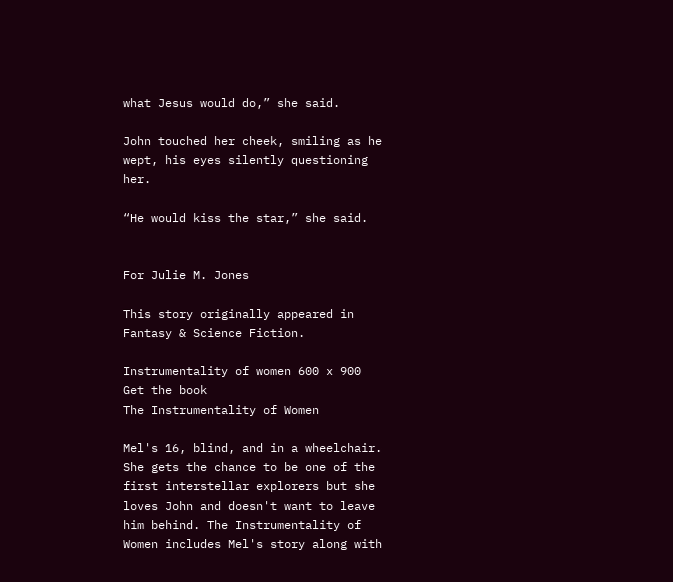what Jesus would do,” she said.

John touched her cheek, smiling as he wept, his eyes silently questioning her.

“He would kiss the star,” she said.


For Julie M. Jones

This story originally appeared in Fantasy & Science Fiction.

Instrumentality of women 600 x 900
Get the book
The Instrumentality of Women

Mel's 16, blind, and in a wheelchair. She gets the chance to be one of the first interstellar explorers but she loves John and doesn't want to leave him behind. The Instrumentality of Women includes Mel's story along with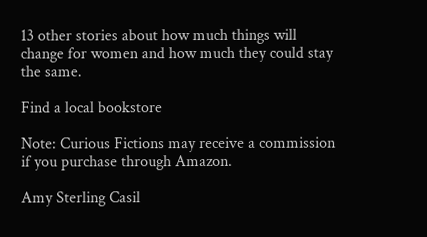13 other stories about how much things will change for women and how much they could stay the same.

Find a local bookstore

Note: Curious Fictions may receive a commission if you purchase through Amazon.

Amy Sterling Casil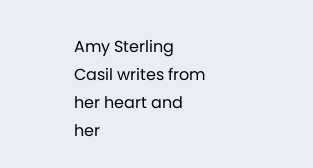Amy Sterling Casil writes from her heart and her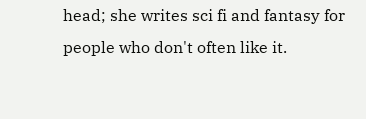head; she writes sci fi and fantasy for people who don't often like it.